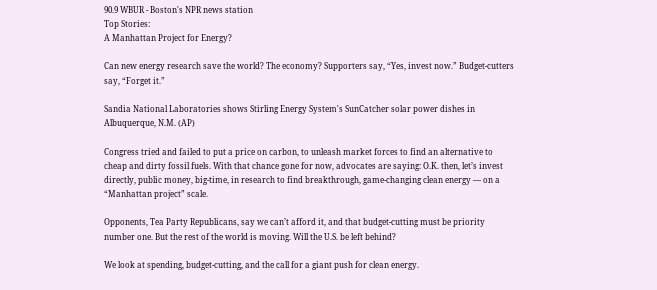90.9 WBUR - Boston's NPR news station
Top Stories:
A Manhattan Project for Energy?

Can new energy research save the world? The economy? Supporters say, “Yes, invest now.” Budget-cutters say, “Forget it.”

Sandia National Laboratories shows Stirling Energy System's SunCatcher solar power dishes in Albuquerque, N.M. (AP)

Congress tried and failed to put a price on carbon, to unleash market forces to find an alternative to cheap and dirty fossil fuels. With that chance gone for now, advocates are saying: O.K. then, let’s invest directly, public money, big-time, in research to find breakthrough, game-changing clean energy — on a “Manhattan project” scale.

Opponents, Tea Party Republicans, say we can’t afford it, and that budget-cutting must be priority number one. But the rest of the world is moving. Will the U.S. be left behind?

We look at spending, budget-cutting, and the call for a giant push for clean energy.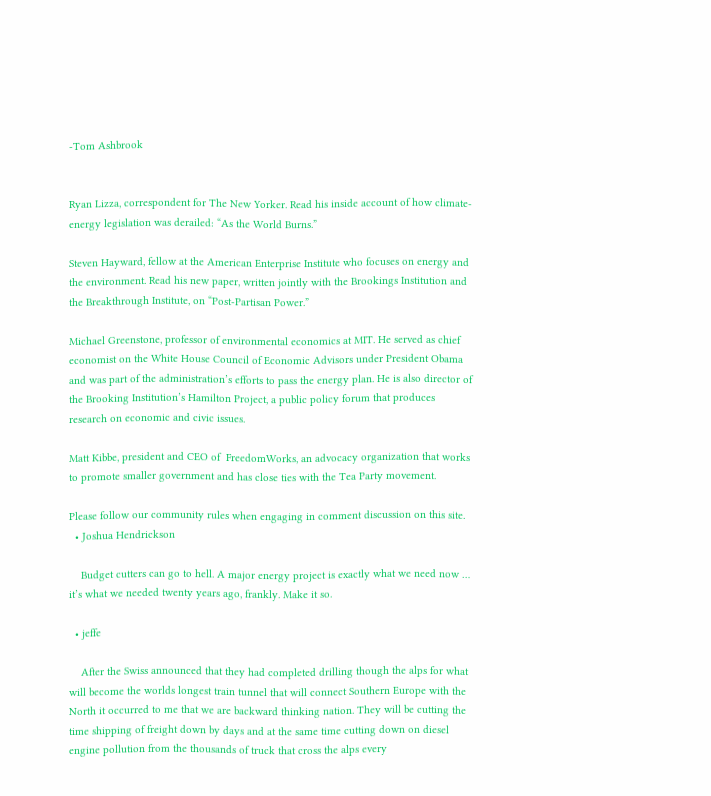-Tom Ashbrook


Ryan Lizza, correspondent for The New Yorker. Read his inside account of how climate-energy legislation was derailed: “As the World Burns.”

Steven Hayward, fellow at the American Enterprise Institute who focuses on energy and the environment. Read his new paper, written jointly with the Brookings Institution and the Breakthrough Institute, on “Post-Partisan Power.”

Michael Greenstone, professor of environmental economics at MIT. He served as chief economist on the White House Council of Economic Advisors under President Obama and was part of the administration’s efforts to pass the energy plan. He is also director of the Brooking Institution’s Hamilton Project, a public policy forum that produces research on economic and civic issues.

Matt Kibbe, president and CEO of  FreedomWorks, an advocacy organization that works to promote smaller government and has close ties with the Tea Party movement.

Please follow our community rules when engaging in comment discussion on this site.
  • Joshua Hendrickson

    Budget cutters can go to hell. A major energy project is exactly what we need now … it’s what we needed twenty years ago, frankly. Make it so.

  • jeffe

    After the Swiss announced that they had completed drilling though the alps for what will become the worlds longest train tunnel that will connect Southern Europe with the North it occurred to me that we are backward thinking nation. They will be cutting the time shipping of freight down by days and at the same time cutting down on diesel engine pollution from the thousands of truck that cross the alps every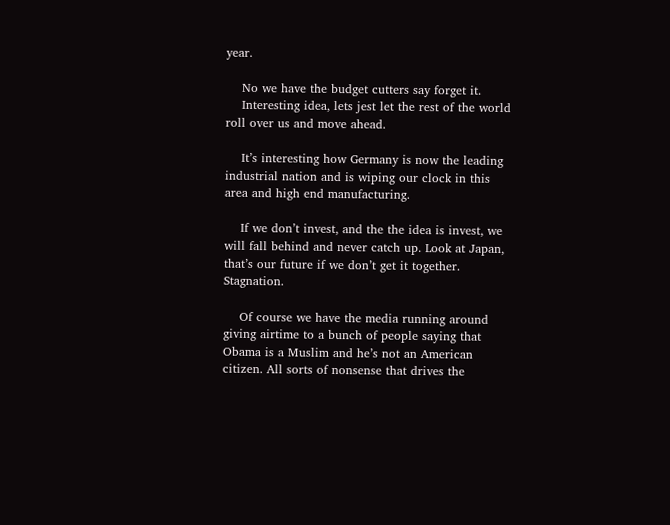year.

    No we have the budget cutters say forget it.
    Interesting idea, lets jest let the rest of the world roll over us and move ahead.

    It’s interesting how Germany is now the leading industrial nation and is wiping our clock in this area and high end manufacturing.

    If we don’t invest, and the the idea is invest, we will fall behind and never catch up. Look at Japan, that’s our future if we don’t get it together. Stagnation.

    Of course we have the media running around giving airtime to a bunch of people saying that Obama is a Muslim and he’s not an American citizen. All sorts of nonsense that drives the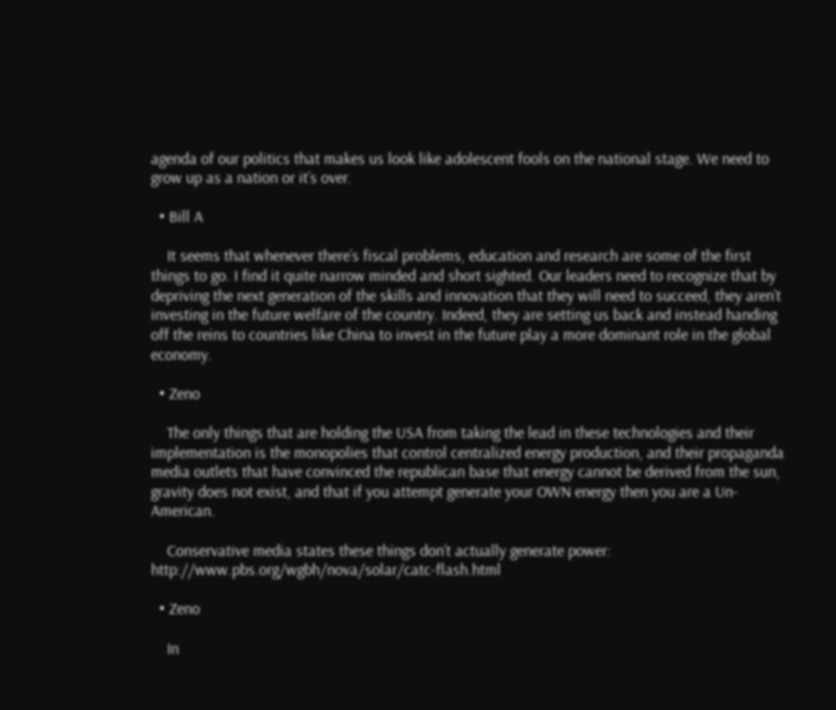agenda of our politics that makes us look like adolescent fools on the national stage. We need to grow up as a nation or it’s over.

  • Bill A

    It seems that whenever there’s fiscal problems, education and research are some of the first things to go. I find it quite narrow minded and short sighted. Our leaders need to recognize that by depriving the next generation of the skills and innovation that they will need to succeed, they aren’t investing in the future welfare of the country. Indeed, they are setting us back and instead handing off the reins to countries like China to invest in the future play a more dominant role in the global economy.

  • Zeno

    The only things that are holding the USA from taking the lead in these technologies and their implementation is the monopolies that control centralized energy production, and their propaganda media outlets that have convinced the republican base that energy cannot be derived from the sun, gravity does not exist, and that if you attempt generate your OWN energy then you are a Un-American.

    Conservative media states these things don’t actually generate power: http://www.pbs.org/wgbh/nova/solar/catc-flash.html

  • Zeno

    In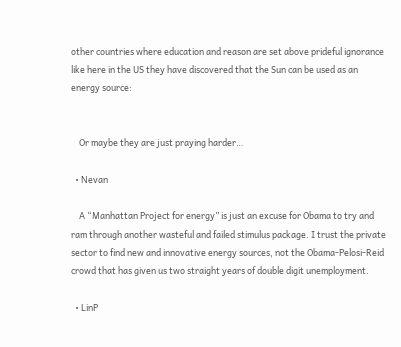other countries where education and reason are set above prideful ignorance like here in the US they have discovered that the Sun can be used as an energy source:


    Or maybe they are just praying harder…

  • Nevan

    A “Manhattan Project for energy” is just an excuse for Obama to try and ram through another wasteful and failed stimulus package. I trust the private sector to find new and innovative energy sources, not the Obama-Pelosi-Reid crowd that has given us two straight years of double digit unemployment.

  • LinP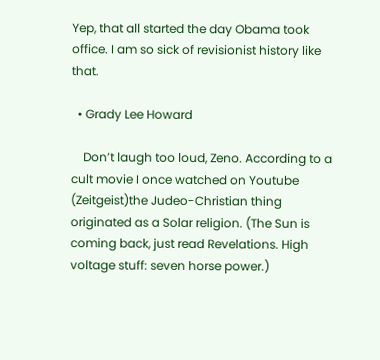Yep, that all started the day Obama took office. I am so sick of revisionist history like that.

  • Grady Lee Howard

    Don’t laugh too loud, Zeno. According to a cult movie I once watched on Youtube (Zeitgeist)the Judeo-Christian thing originated as a Solar religion. (The Sun is coming back, just read Revelations. High voltage stuff: seven horse power.)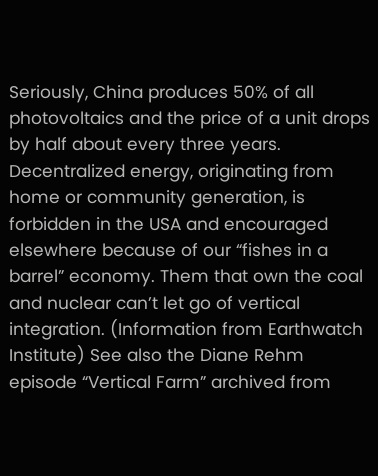Seriously, China produces 50% of all photovoltaics and the price of a unit drops by half about every three years. Decentralized energy, originating from home or community generation, is forbidden in the USA and encouraged elsewhere because of our “fishes in a barrel” economy. Them that own the coal and nuclear can’t let go of vertical integration. (Information from Earthwatch Institute) See also the Diane Rehm episode “Vertical Farm” archived from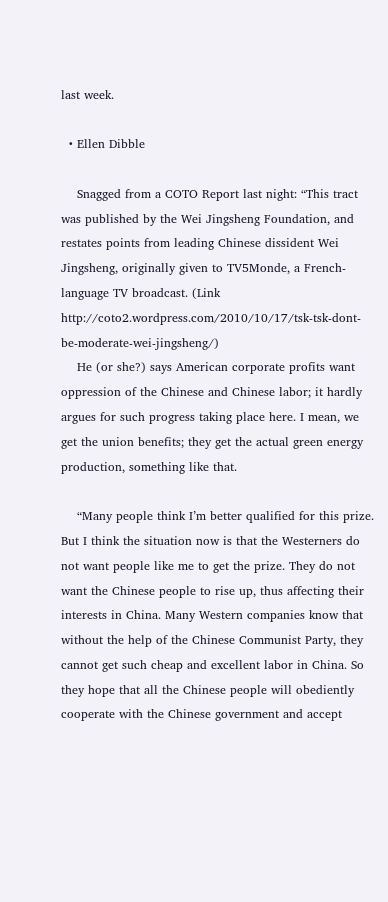last week.

  • Ellen Dibble

    Snagged from a COTO Report last night: “This tract was published by the Wei Jingsheng Foundation, and restates points from leading Chinese dissident Wei Jingsheng, originally given to TV5Monde, a French-language TV broadcast. (Link http://coto2.wordpress.com/2010/10/17/tsk-tsk-dont-be-moderate-wei-jingsheng/)
    He (or she?) says American corporate profits want oppression of the Chinese and Chinese labor; it hardly argues for such progress taking place here. I mean, we get the union benefits; they get the actual green energy production, something like that.

    “Many people think I’m better qualified for this prize. But I think the situation now is that the Westerners do not want people like me to get the prize. They do not want the Chinese people to rise up, thus affecting their interests in China. Many Western companies know that without the help of the Chinese Communist Party, they cannot get such cheap and excellent labor in China. So they hope that all the Chinese people will obediently cooperate with the Chinese government and accept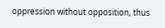oppression without opposition, thus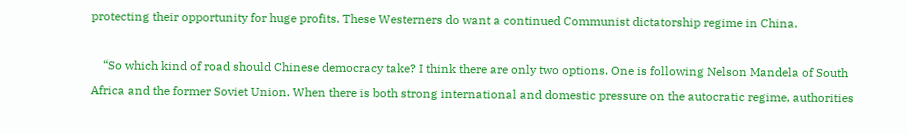protecting their opportunity for huge profits. These Westerners do want a continued Communist dictatorship regime in China.

    “So which kind of road should Chinese democracy take? I think there are only two options. One is following Nelson Mandela of South Africa and the former Soviet Union. When there is both strong international and domestic pressure on the autocratic regime, authorities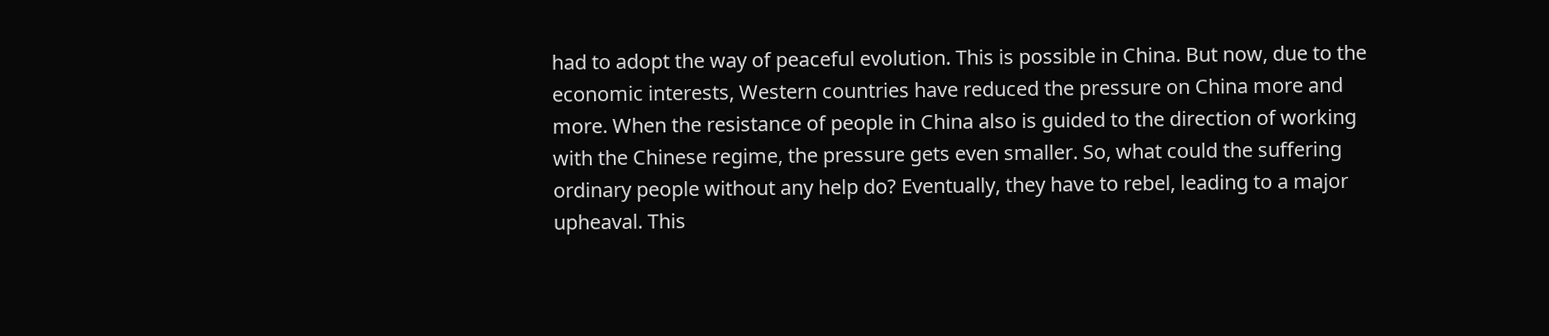had to adopt the way of peaceful evolution. This is possible in China. But now, due to the economic interests, Western countries have reduced the pressure on China more and more. When the resistance of people in China also is guided to the direction of working with the Chinese regime, the pressure gets even smaller. So, what could the suffering ordinary people without any help do? Eventually, they have to rebel, leading to a major upheaval. This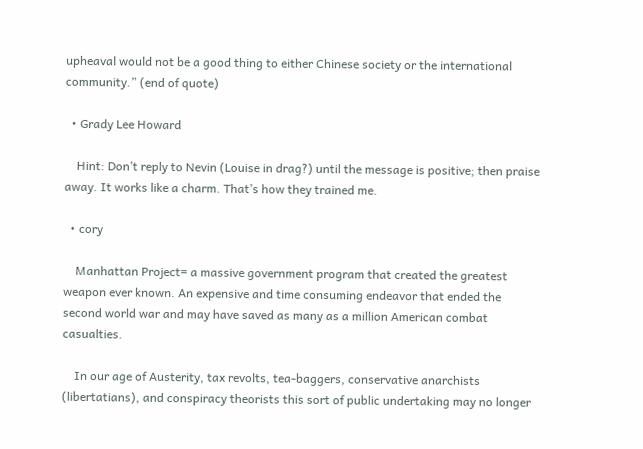upheaval would not be a good thing to either Chinese society or the international community.” (end of quote)

  • Grady Lee Howard

    Hint: Don’t reply to Nevin (Louise in drag?) until the message is positive; then praise away. It works like a charm. That’s how they trained me.

  • cory

    Manhattan Project= a massive government program that created the greatest weapon ever known. An expensive and time consuming endeavor that ended the second world war and may have saved as many as a million American combat casualties.

    In our age of Austerity, tax revolts, tea-baggers, conservative anarchists (libertatians), and conspiracy theorists this sort of public undertaking may no longer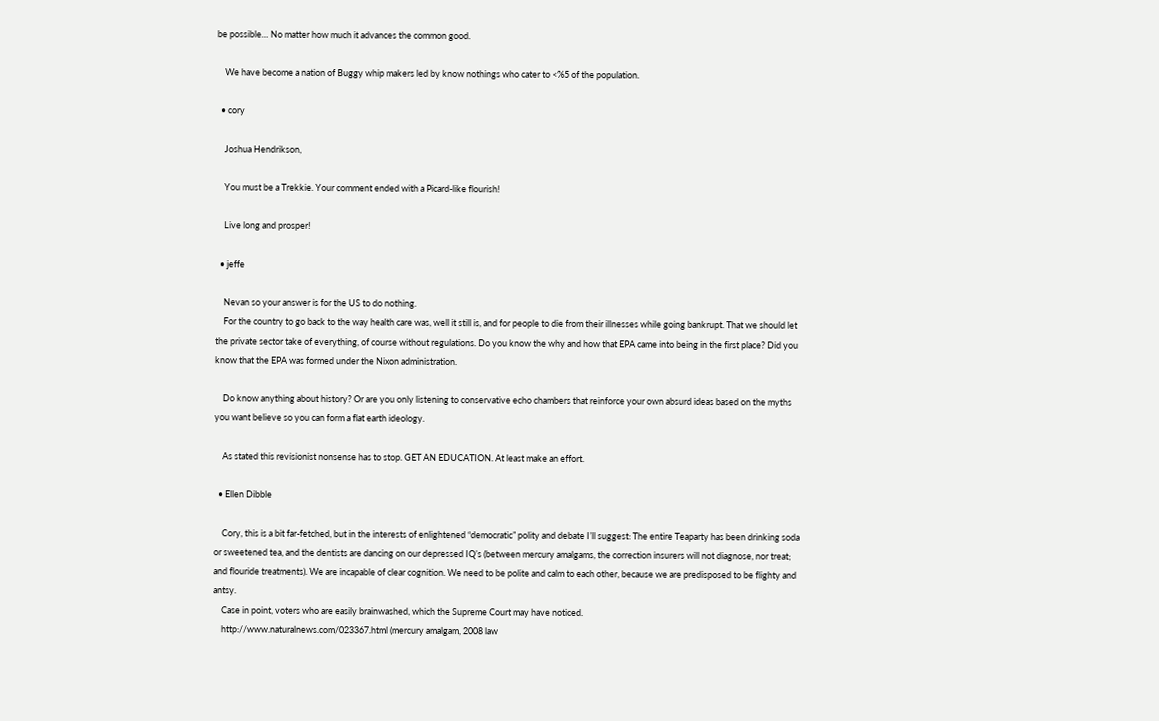be possible… No matter how much it advances the common good.

    We have become a nation of Buggy whip makers led by know nothings who cater to <%5 of the population.

  • cory

    Joshua Hendrikson,

    You must be a Trekkie. Your comment ended with a Picard-like flourish!

    Live long and prosper!

  • jeffe

    Nevan so your answer is for the US to do nothing.
    For the country to go back to the way health care was, well it still is, and for people to die from their illnesses while going bankrupt. That we should let the private sector take of everything, of course without regulations. Do you know the why and how that EPA came into being in the first place? Did you know that the EPA was formed under the Nixon administration.

    Do know anything about history? Or are you only listening to conservative echo chambers that reinforce your own absurd ideas based on the myths you want believe so you can form a flat earth ideology.

    As stated this revisionist nonsense has to stop. GET AN EDUCATION. At least make an effort.

  • Ellen Dibble

    Cory, this is a bit far-fetched, but in the interests of enlightened “democratic” polity and debate I’ll suggest: The entire Teaparty has been drinking soda or sweetened tea, and the dentists are dancing on our depressed IQ’s (between mercury amalgams, the correction insurers will not diagnose, nor treat; and flouride treatments). We are incapable of clear cognition. We need to be polite and calm to each other, because we are predisposed to be flighty and antsy.
    Case in point, voters who are easily brainwashed, which the Supreme Court may have noticed.
    http://www.naturalnews.com/023367.html (mercury amalgam, 2008 law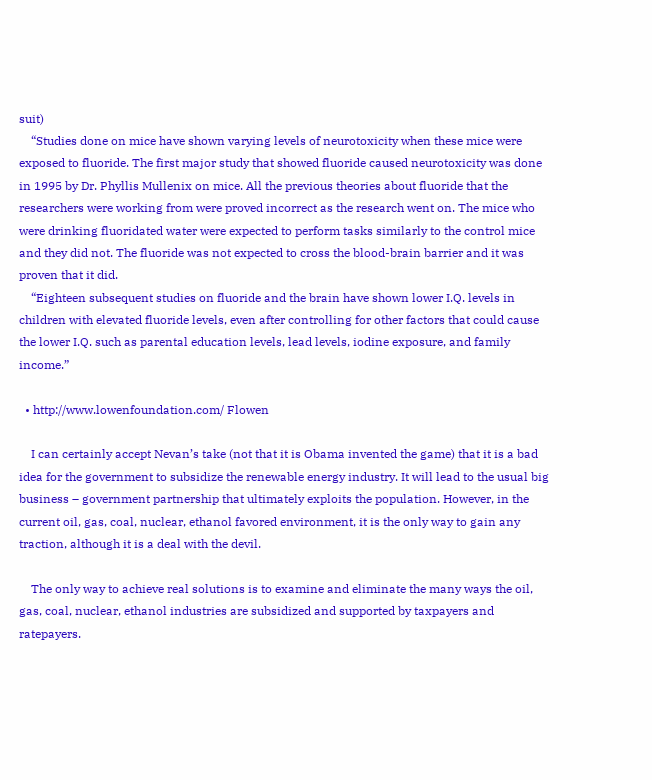suit)
    “Studies done on mice have shown varying levels of neurotoxicity when these mice were exposed to fluoride. The first major study that showed fluoride caused neurotoxicity was done in 1995 by Dr. Phyllis Mullenix on mice. All the previous theories about fluoride that the researchers were working from were proved incorrect as the research went on. The mice who were drinking fluoridated water were expected to perform tasks similarly to the control mice and they did not. The fluoride was not expected to cross the blood-brain barrier and it was proven that it did.
    “Eighteen subsequent studies on fluoride and the brain have shown lower I.Q. levels in children with elevated fluoride levels, even after controlling for other factors that could cause the lower I.Q. such as parental education levels, lead levels, iodine exposure, and family income.”

  • http://www.lowenfoundation.com/ Flowen

    I can certainly accept Nevan’s take (not that it is Obama invented the game) that it is a bad idea for the government to subsidize the renewable energy industry. It will lead to the usual big business – government partnership that ultimately exploits the population. However, in the current oil, gas, coal, nuclear, ethanol favored environment, it is the only way to gain any traction, although it is a deal with the devil.

    The only way to achieve real solutions is to examine and eliminate the many ways the oil, gas, coal, nuclear, ethanol industries are subsidized and supported by taxpayers and ratepayers.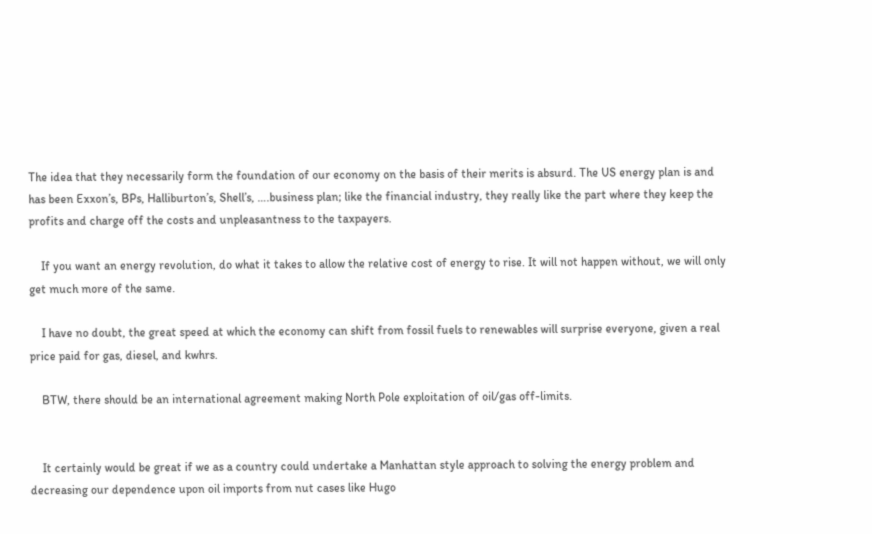The idea that they necessarily form the foundation of our economy on the basis of their merits is absurd. The US energy plan is and has been Exxon’s, BPs, Halliburton’s, Shell’s, ….business plan; like the financial industry, they really like the part where they keep the profits and charge off the costs and unpleasantness to the taxpayers.

    If you want an energy revolution, do what it takes to allow the relative cost of energy to rise. It will not happen without, we will only get much more of the same.

    I have no doubt, the great speed at which the economy can shift from fossil fuels to renewables will surprise everyone, given a real price paid for gas, diesel, and kwhrs.

    BTW, there should be an international agreement making North Pole exploitation of oil/gas off-limits.


    It certainly would be great if we as a country could undertake a Manhattan style approach to solving the energy problem and decreasing our dependence upon oil imports from nut cases like Hugo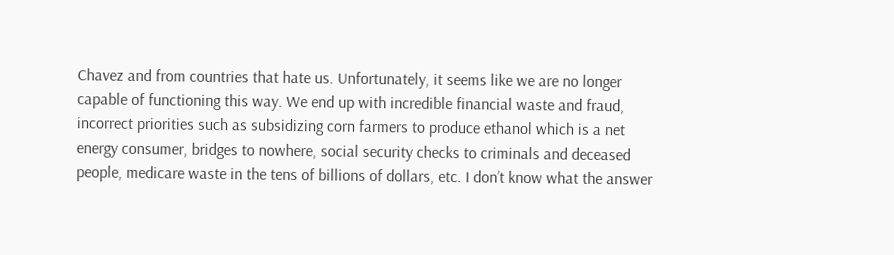Chavez and from countries that hate us. Unfortunately, it seems like we are no longer capable of functioning this way. We end up with incredible financial waste and fraud, incorrect priorities such as subsidizing corn farmers to produce ethanol which is a net energy consumer, bridges to nowhere, social security checks to criminals and deceased people, medicare waste in the tens of billions of dollars, etc. I don’t know what the answer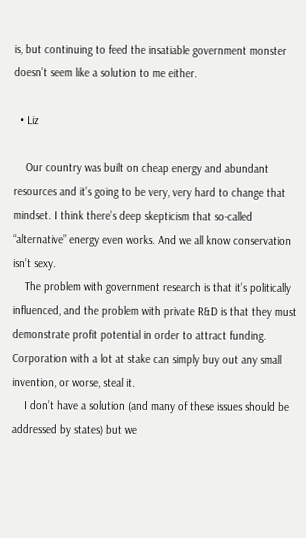is, but continuing to feed the insatiable government monster doesn’t seem like a solution to me either.

  • Liz

    Our country was built on cheap energy and abundant resources and it’s going to be very, very hard to change that mindset. I think there’s deep skepticism that so-called “alternative” energy even works. And we all know conservation isn’t sexy.
    The problem with government research is that it’s politically influenced, and the problem with private R&D is that they must demonstrate profit potential in order to attract funding. Corporation with a lot at stake can simply buy out any small invention, or worse, steal it.
    I don’t have a solution (and many of these issues should be addressed by states) but we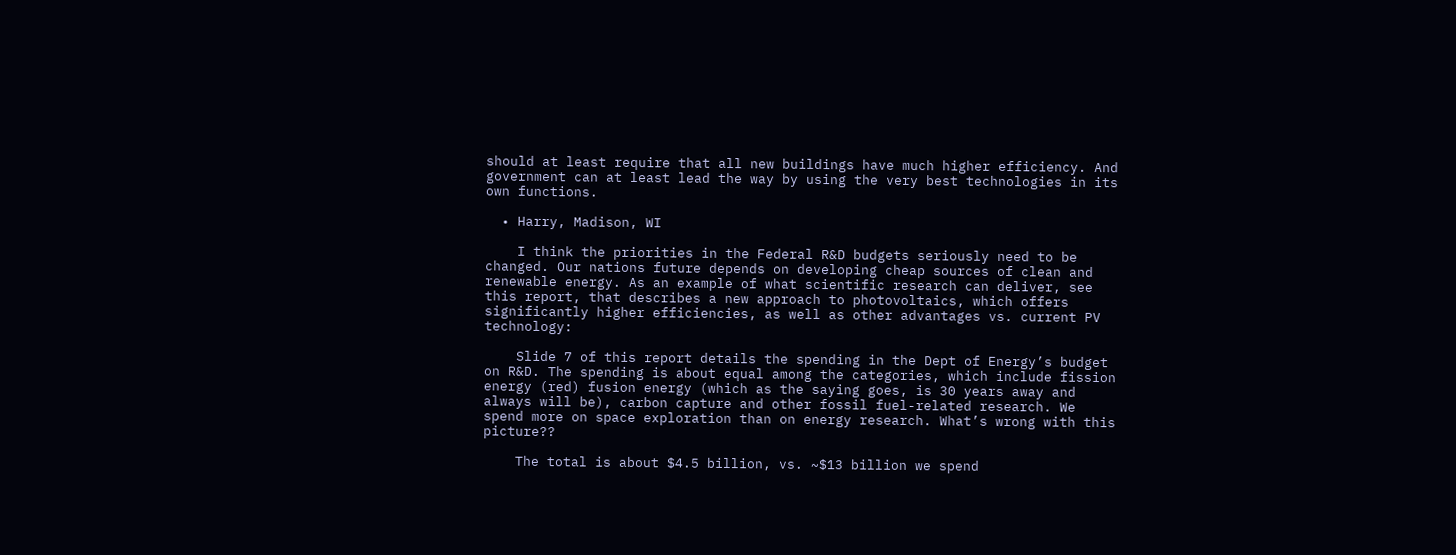should at least require that all new buildings have much higher efficiency. And government can at least lead the way by using the very best technologies in its own functions.

  • Harry, Madison, WI

    I think the priorities in the Federal R&D budgets seriously need to be changed. Our nations future depends on developing cheap sources of clean and renewable energy. As an example of what scientific research can deliver, see this report, that describes a new approach to photovoltaics, which offers significantly higher efficiencies, as well as other advantages vs. current PV technology:

    Slide 7 of this report details the spending in the Dept of Energy’s budget on R&D. The spending is about equal among the categories, which include fission energy (red) fusion energy (which as the saying goes, is 30 years away and always will be), carbon capture and other fossil fuel-related research. We spend more on space exploration than on energy research. What’s wrong with this picture??

    The total is about $4.5 billion, vs. ~$13 billion we spend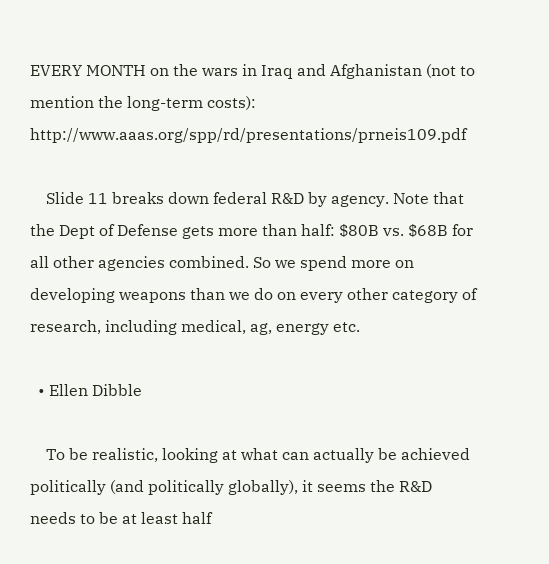EVERY MONTH on the wars in Iraq and Afghanistan (not to mention the long-term costs): http://www.aaas.org/spp/rd/presentations/prneis109.pdf

    Slide 11 breaks down federal R&D by agency. Note that the Dept of Defense gets more than half: $80B vs. $68B for all other agencies combined. So we spend more on developing weapons than we do on every other category of research, including medical, ag, energy etc.

  • Ellen Dibble

    To be realistic, looking at what can actually be achieved politically (and politically globally), it seems the R&D needs to be at least half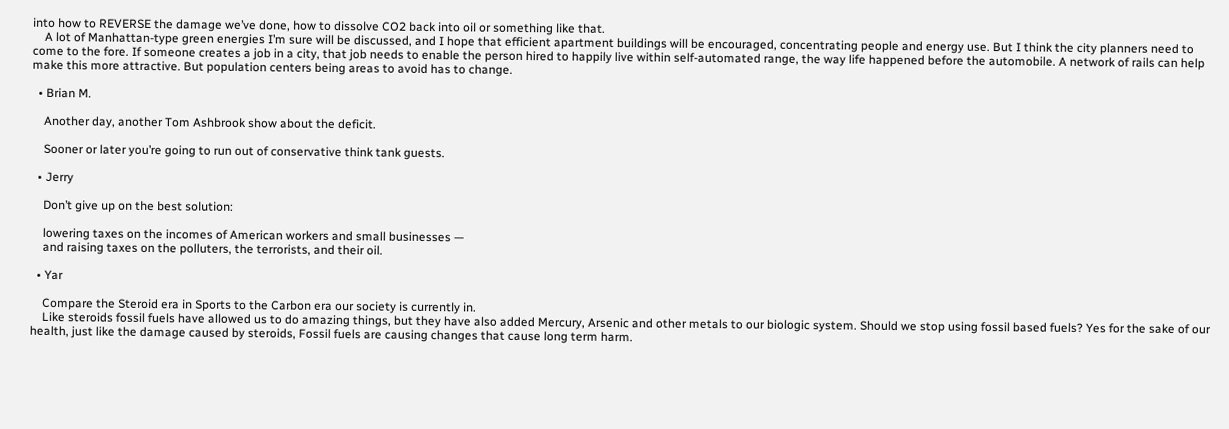into how to REVERSE the damage we’ve done, how to dissolve CO2 back into oil or something like that.
    A lot of Manhattan-type green energies I’m sure will be discussed, and I hope that efficient apartment buildings will be encouraged, concentrating people and energy use. But I think the city planners need to come to the fore. If someone creates a job in a city, that job needs to enable the person hired to happily live within self-automated range, the way life happened before the automobile. A network of rails can help make this more attractive. But population centers being areas to avoid has to change.

  • Brian M.

    Another day, another Tom Ashbrook show about the deficit.

    Sooner or later you’re going to run out of conservative think tank guests.

  • Jerry

    Don’t give up on the best solution:

    lowering taxes on the incomes of American workers and small businesses —
    and raising taxes on the polluters, the terrorists, and their oil.

  • Yar

    Compare the Steroid era in Sports to the Carbon era our society is currently in.
    Like steroids fossil fuels have allowed us to do amazing things, but they have also added Mercury, Arsenic and other metals to our biologic system. Should we stop using fossil based fuels? Yes for the sake of our health, just like the damage caused by steroids, Fossil fuels are causing changes that cause long term harm.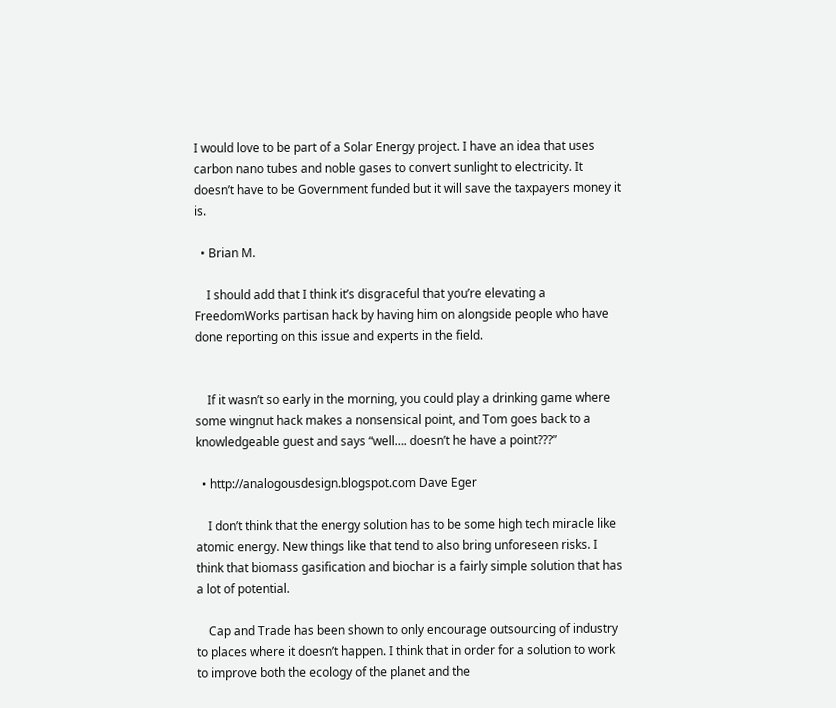I would love to be part of a Solar Energy project. I have an idea that uses carbon nano tubes and noble gases to convert sunlight to electricity. It doesn’t have to be Government funded but it will save the taxpayers money it is.

  • Brian M.

    I should add that I think it’s disgraceful that you’re elevating a FreedomWorks partisan hack by having him on alongside people who have done reporting on this issue and experts in the field.


    If it wasn’t so early in the morning, you could play a drinking game where some wingnut hack makes a nonsensical point, and Tom goes back to a knowledgeable guest and says “well…. doesn’t he have a point???”

  • http://analogousdesign.blogspot.com Dave Eger

    I don’t think that the energy solution has to be some high tech miracle like atomic energy. New things like that tend to also bring unforeseen risks. I think that biomass gasification and biochar is a fairly simple solution that has a lot of potential.

    Cap and Trade has been shown to only encourage outsourcing of industry to places where it doesn’t happen. I think that in order for a solution to work to improve both the ecology of the planet and the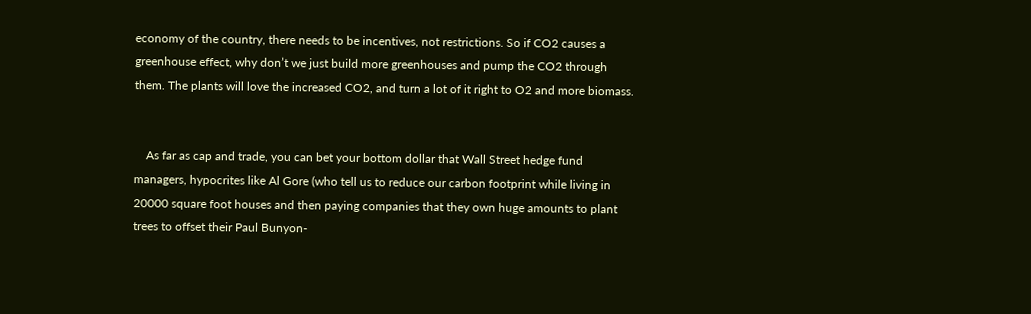economy of the country, there needs to be incentives, not restrictions. So if CO2 causes a greenhouse effect, why don’t we just build more greenhouses and pump the CO2 through them. The plants will love the increased CO2, and turn a lot of it right to O2 and more biomass.


    As far as cap and trade, you can bet your bottom dollar that Wall Street hedge fund managers, hypocrites like Al Gore (who tell us to reduce our carbon footprint while living in 20000 square foot houses and then paying companies that they own huge amounts to plant trees to offset their Paul Bunyon-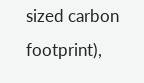sized carbon footprint),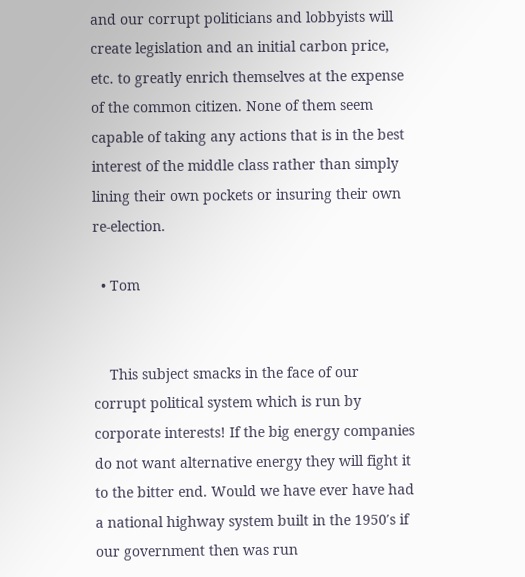and our corrupt politicians and lobbyists will create legislation and an initial carbon price, etc. to greatly enrich themselves at the expense of the common citizen. None of them seem capable of taking any actions that is in the best interest of the middle class rather than simply lining their own pockets or insuring their own re-election.

  • Tom


    This subject smacks in the face of our corrupt political system which is run by corporate interests! If the big energy companies do not want alternative energy they will fight it to the bitter end. Would we have ever have had a national highway system built in the 1950′s if our government then was run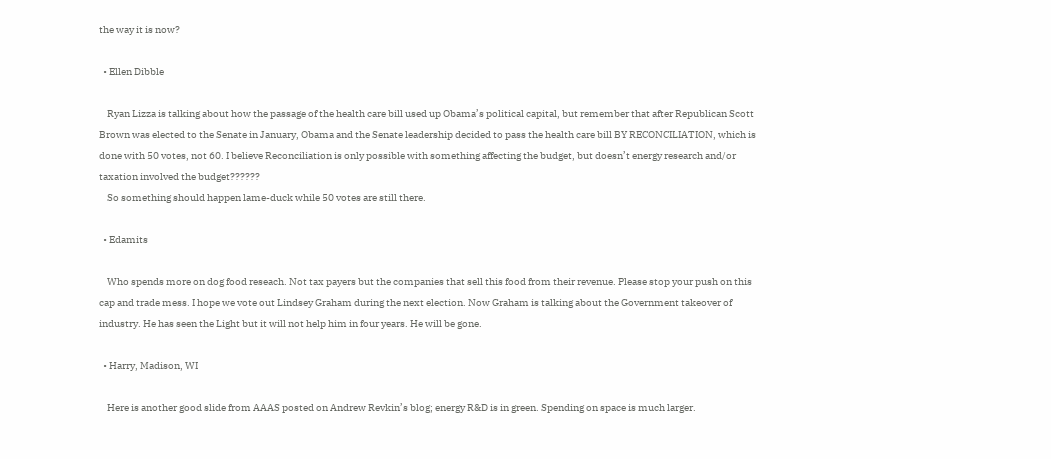the way it is now?

  • Ellen Dibble

    Ryan Lizza is talking about how the passage of the health care bill used up Obama’s political capital, but remember that after Republican Scott Brown was elected to the Senate in January, Obama and the Senate leadership decided to pass the health care bill BY RECONCILIATION, which is done with 50 votes, not 60. I believe Reconciliation is only possible with something affecting the budget, but doesn’t energy research and/or taxation involved the budget??????
    So something should happen lame-duck while 50 votes are still there.

  • Edamits

    Who spends more on dog food reseach. Not tax payers but the companies that sell this food from their revenue. Please stop your push on this cap and trade mess. I hope we vote out Lindsey Graham during the next election. Now Graham is talking about the Government takeover of industry. He has seen the Light but it will not help him in four years. He will be gone.

  • Harry, Madison, WI

    Here is another good slide from AAAS posted on Andrew Revkin’s blog; energy R&D is in green. Spending on space is much larger.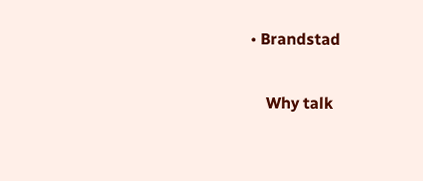• Brandstad

    Why talk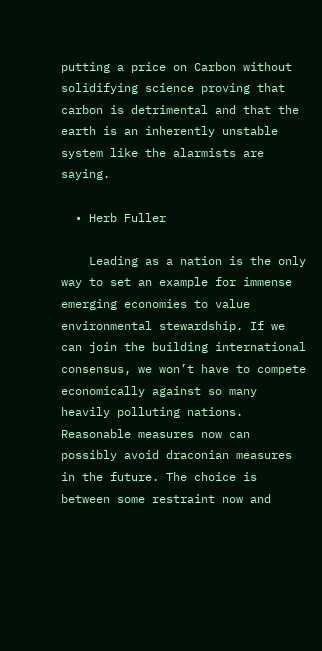putting a price on Carbon without solidifying science proving that carbon is detrimental and that the earth is an inherently unstable system like the alarmists are saying.

  • Herb Fuller

    Leading as a nation is the only way to set an example for immense emerging economies to value environmental stewardship. If we can join the building international consensus, we won’t have to compete economically against so many heavily polluting nations. Reasonable measures now can possibly avoid draconian measures in the future. The choice is between some restraint now and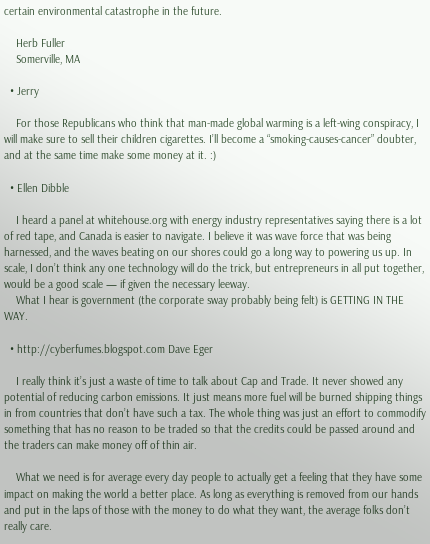certain environmental catastrophe in the future.

    Herb Fuller
    Somerville, MA

  • Jerry

    For those Republicans who think that man-made global warming is a left-wing conspiracy, I will make sure to sell their children cigarettes. I’ll become a “smoking-causes-cancer” doubter, and at the same time make some money at it. :)

  • Ellen Dibble

    I heard a panel at whitehouse.org with energy industry representatives saying there is a lot of red tape, and Canada is easier to navigate. I believe it was wave force that was being harnessed, and the waves beating on our shores could go a long way to powering us up. In scale, I don’t think any one technology will do the trick, but entrepreneurs in all put together, would be a good scale — if given the necessary leeway.
    What I hear is government (the corporate sway probably being felt) is GETTING IN THE WAY.

  • http://cyberfumes.blogspot.com Dave Eger

    I really think it’s just a waste of time to talk about Cap and Trade. It never showed any potential of reducing carbon emissions. It just means more fuel will be burned shipping things in from countries that don’t have such a tax. The whole thing was just an effort to commodify something that has no reason to be traded so that the credits could be passed around and the traders can make money off of thin air.

    What we need is for average every day people to actually get a feeling that they have some impact on making the world a better place. As long as everything is removed from our hands and put in the laps of those with the money to do what they want, the average folks don’t really care.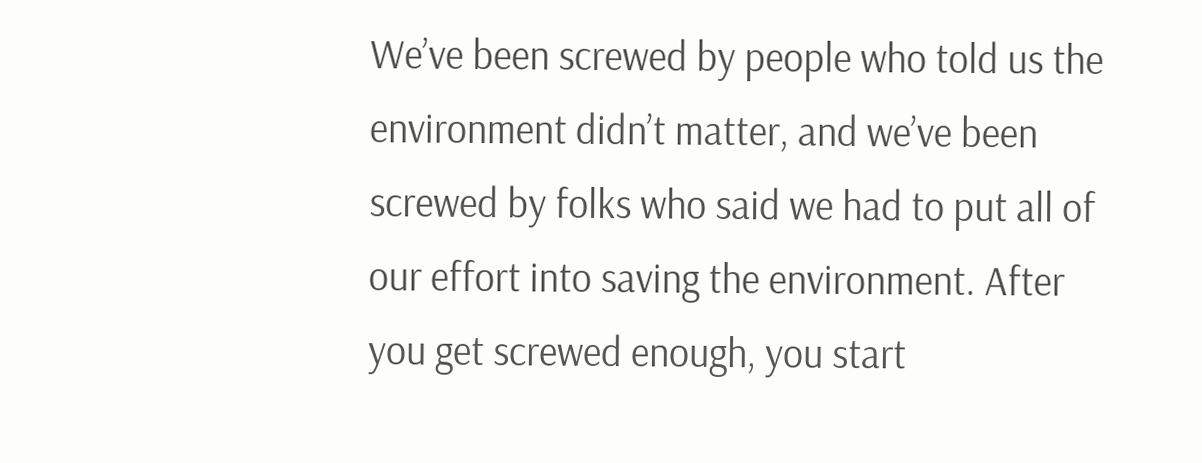We’ve been screwed by people who told us the environment didn’t matter, and we’ve been screwed by folks who said we had to put all of our effort into saving the environment. After you get screwed enough, you start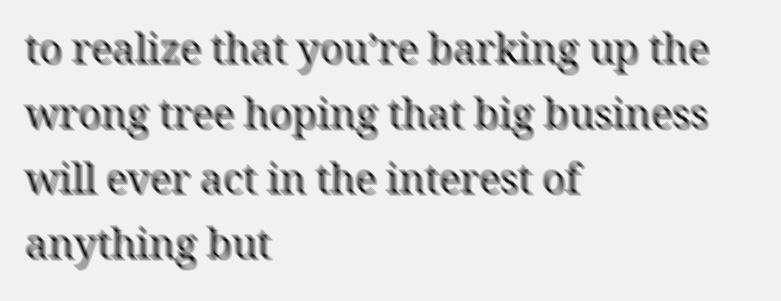to realize that you’re barking up the wrong tree hoping that big business will ever act in the interest of anything but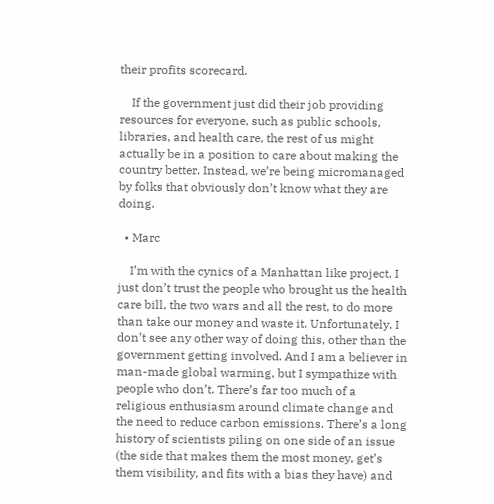their profits scorecard.

    If the government just did their job providing resources for everyone, such as public schools, libraries, and health care, the rest of us might actually be in a position to care about making the country better. Instead, we’re being micromanaged by folks that obviously don’t know what they are doing.

  • Marc

    I’m with the cynics of a Manhattan like project. I just don’t trust the people who brought us the health care bill, the two wars and all the rest, to do more than take our money and waste it. Unfortunately, I don’t see any other way of doing this, other than the government getting involved. And I am a believer in man-made global warming, but I sympathize with people who don’t. There’s far too much of a religious enthusiasm around climate change and the need to reduce carbon emissions. There’s a long history of scientists piling on one side of an issue (the side that makes them the most money, get’s them visibility, and fits with a bias they have) and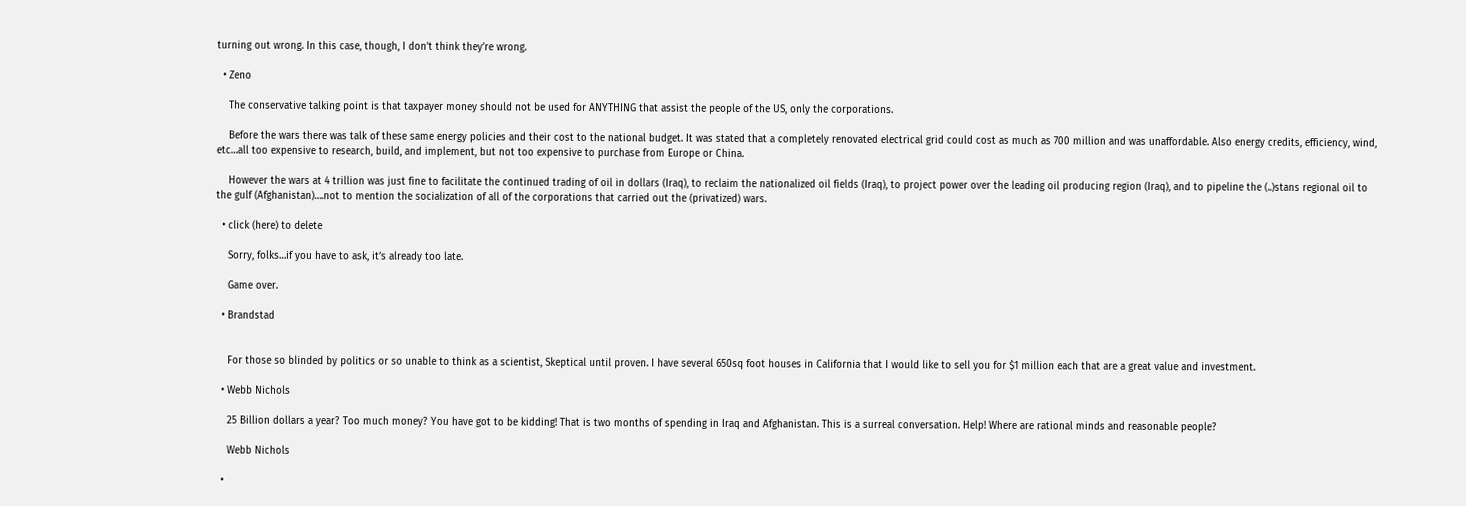turning out wrong. In this case, though, I don’t think they’re wrong.

  • Zeno

    The conservative talking point is that taxpayer money should not be used for ANYTHING that assist the people of the US, only the corporations.

    Before the wars there was talk of these same energy policies and their cost to the national budget. It was stated that a completely renovated electrical grid could cost as much as 700 million and was unaffordable. Also energy credits, efficiency, wind, etc…all too expensive to research, build, and implement, but not too expensive to purchase from Europe or China.

    However the wars at 4 trillion was just fine to facilitate the continued trading of oil in dollars (Iraq), to reclaim the nationalized oil fields (Iraq), to project power over the leading oil producing region (Iraq), and to pipeline the (..)stans regional oil to the gulf (Afghanistan)….not to mention the socialization of all of the corporations that carried out the (privatized) wars.

  • click (here) to delete

    Sorry, folks…if you have to ask, it’s already too late.

    Game over.

  • Brandstad


    For those so blinded by politics or so unable to think as a scientist, Skeptical until proven. I have several 650sq foot houses in California that I would like to sell you for $1 million each that are a great value and investment.

  • Webb Nichols

    25 Billion dollars a year? Too much money? You have got to be kidding! That is two months of spending in Iraq and Afghanistan. This is a surreal conversation. Help! Where are rational minds and reasonable people?

    Webb Nichols

  •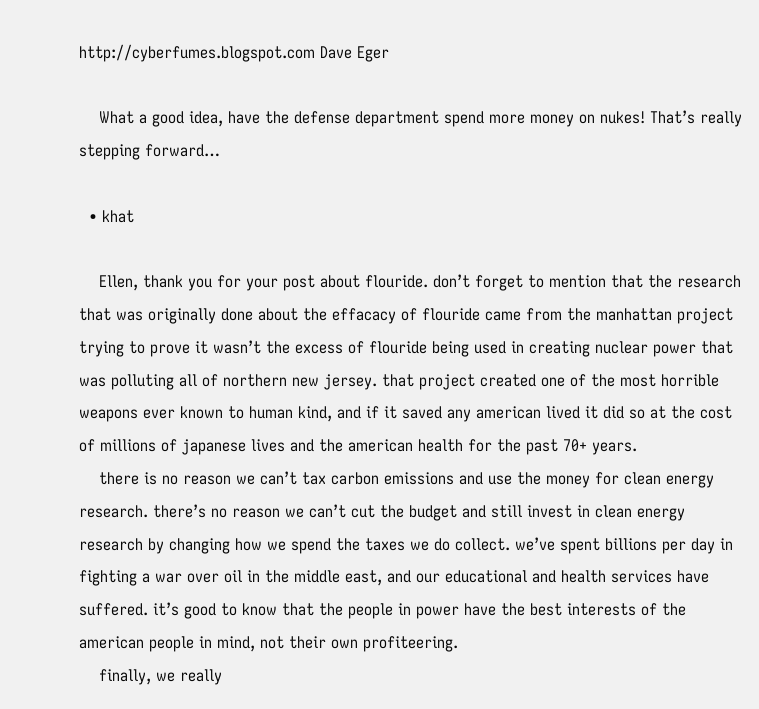http://cyberfumes.blogspot.com Dave Eger

    What a good idea, have the defense department spend more money on nukes! That’s really stepping forward…

  • khat

    Ellen, thank you for your post about flouride. don’t forget to mention that the research that was originally done about the effacacy of flouride came from the manhattan project trying to prove it wasn’t the excess of flouride being used in creating nuclear power that was polluting all of northern new jersey. that project created one of the most horrible weapons ever known to human kind, and if it saved any american lived it did so at the cost of millions of japanese lives and the american health for the past 70+ years.
    there is no reason we can’t tax carbon emissions and use the money for clean energy research. there’s no reason we can’t cut the budget and still invest in clean energy research by changing how we spend the taxes we do collect. we’ve spent billions per day in fighting a war over oil in the middle east, and our educational and health services have suffered. it’s good to know that the people in power have the best interests of the american people in mind, not their own profiteering.
    finally, we really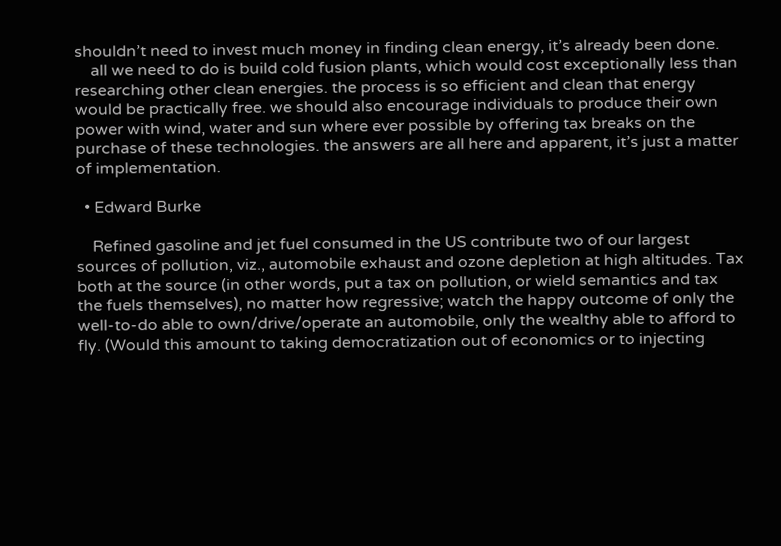shouldn’t need to invest much money in finding clean energy, it’s already been done.
    all we need to do is build cold fusion plants, which would cost exceptionally less than researching other clean energies. the process is so efficient and clean that energy would be practically free. we should also encourage individuals to produce their own power with wind, water and sun where ever possible by offering tax breaks on the purchase of these technologies. the answers are all here and apparent, it’s just a matter of implementation.

  • Edward Burke

    Refined gasoline and jet fuel consumed in the US contribute two of our largest sources of pollution, viz., automobile exhaust and ozone depletion at high altitudes. Tax both at the source (in other words, put a tax on pollution, or wield semantics and tax the fuels themselves), no matter how regressive; watch the happy outcome of only the well-to-do able to own/drive/operate an automobile, only the wealthy able to afford to fly. (Would this amount to taking democratization out of economics or to injecting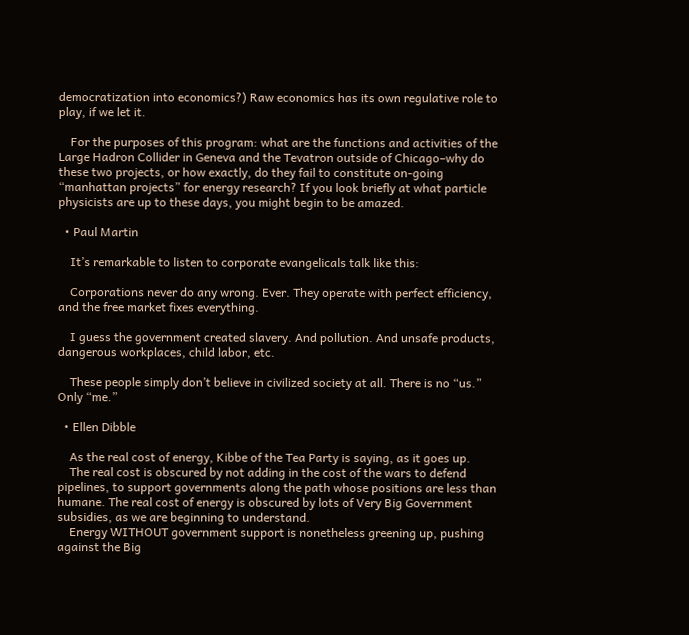democratization into economics?) Raw economics has its own regulative role to play, if we let it.

    For the purposes of this program: what are the functions and activities of the Large Hadron Collider in Geneva and the Tevatron outside of Chicago–why do these two projects, or how exactly, do they fail to constitute on-going “manhattan projects” for energy research? If you look briefly at what particle physicists are up to these days, you might begin to be amazed.

  • Paul Martin

    It’s remarkable to listen to corporate evangelicals talk like this:

    Corporations never do any wrong. Ever. They operate with perfect efficiency, and the free market fixes everything.

    I guess the government created slavery. And pollution. And unsafe products, dangerous workplaces, child labor, etc.

    These people simply don’t believe in civilized society at all. There is no “us.” Only “me.”

  • Ellen Dibble

    As the real cost of energy, Kibbe of the Tea Party is saying, as it goes up.
    The real cost is obscured by not adding in the cost of the wars to defend pipelines, to support governments along the path whose positions are less than humane. The real cost of energy is obscured by lots of Very Big Government subsidies, as we are beginning to understand.
    Energy WITHOUT government support is nonetheless greening up, pushing against the Big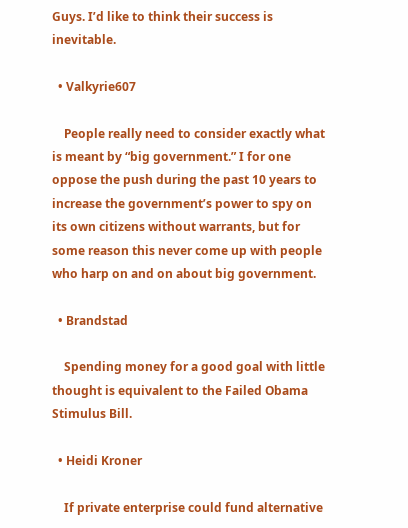Guys. I’d like to think their success is inevitable.

  • Valkyrie607

    People really need to consider exactly what is meant by “big government.” I for one oppose the push during the past 10 years to increase the government’s power to spy on its own citizens without warrants, but for some reason this never come up with people who harp on and on about big government.

  • Brandstad

    Spending money for a good goal with little thought is equivalent to the Failed Obama Stimulus Bill.

  • Heidi Kroner

    If private enterprise could fund alternative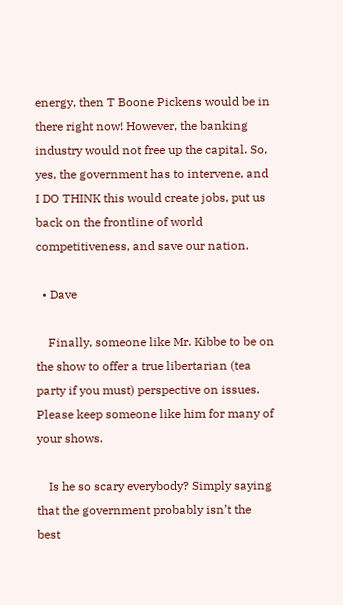energy, then T Boone Pickens would be in there right now! However, the banking industry would not free up the capital. So, yes, the government has to intervene, and I DO THINK this would create jobs, put us back on the frontline of world competitiveness, and save our nation.

  • Dave

    Finally, someone like Mr. Kibbe to be on the show to offer a true libertarian (tea party if you must) perspective on issues. Please keep someone like him for many of your shows.

    Is he so scary everybody? Simply saying that the government probably isn’t the best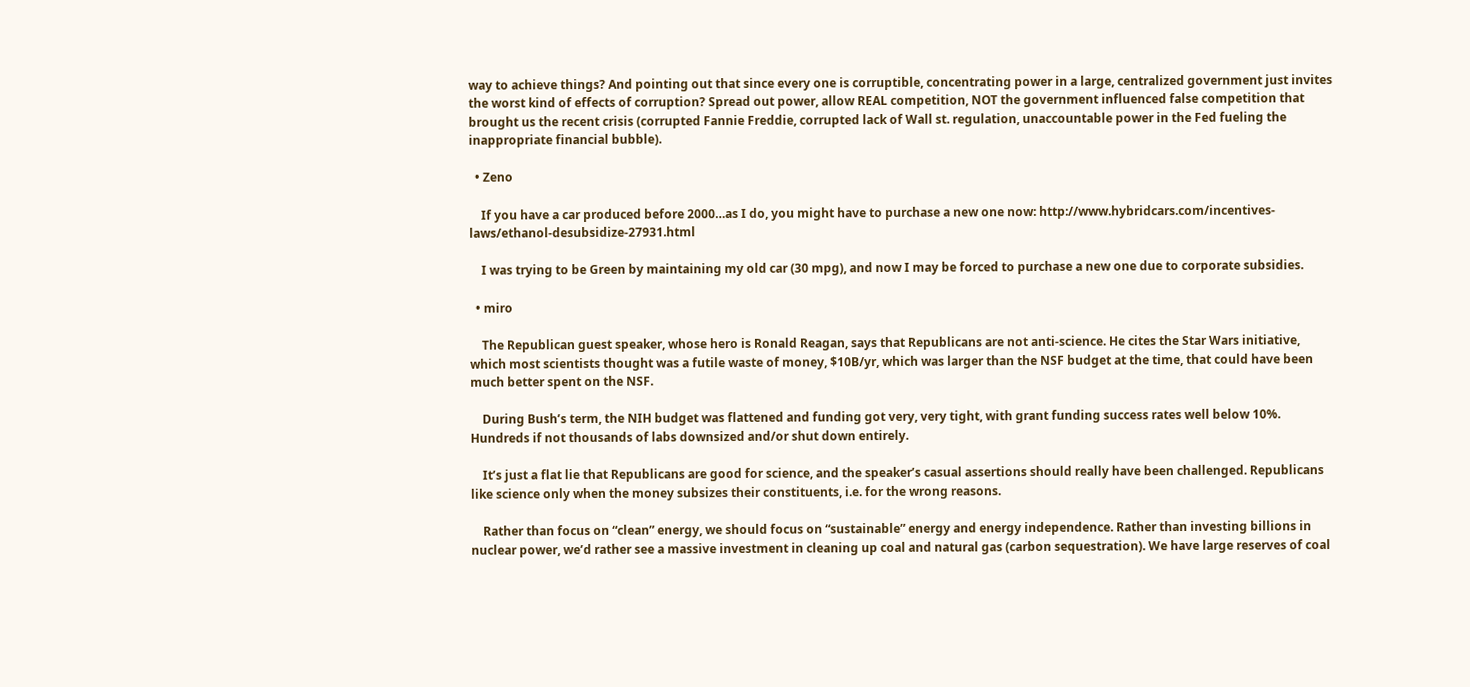way to achieve things? And pointing out that since every one is corruptible, concentrating power in a large, centralized government just invites the worst kind of effects of corruption? Spread out power, allow REAL competition, NOT the government influenced false competition that brought us the recent crisis (corrupted Fannie Freddie, corrupted lack of Wall st. regulation, unaccountable power in the Fed fueling the inappropriate financial bubble).

  • Zeno

    If you have a car produced before 2000…as I do, you might have to purchase a new one now: http://www.hybridcars.com/incentives-laws/ethanol-desubsidize-27931.html

    I was trying to be Green by maintaining my old car (30 mpg), and now I may be forced to purchase a new one due to corporate subsidies.

  • miro

    The Republican guest speaker, whose hero is Ronald Reagan, says that Republicans are not anti-science. He cites the Star Wars initiative, which most scientists thought was a futile waste of money, $10B/yr, which was larger than the NSF budget at the time, that could have been much better spent on the NSF.

    During Bush’s term, the NIH budget was flattened and funding got very, very tight, with grant funding success rates well below 10%. Hundreds if not thousands of labs downsized and/or shut down entirely.

    It’s just a flat lie that Republicans are good for science, and the speaker’s casual assertions should really have been challenged. Republicans like science only when the money subsizes their constituents, i.e. for the wrong reasons.

    Rather than focus on “clean” energy, we should focus on “sustainable” energy and energy independence. Rather than investing billions in nuclear power, we’d rather see a massive investment in cleaning up coal and natural gas (carbon sequestration). We have large reserves of coal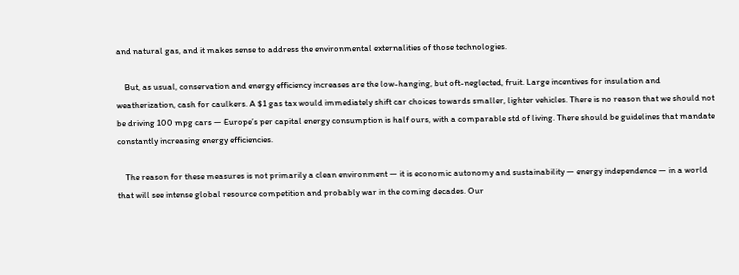and natural gas, and it makes sense to address the environmental externalities of those technologies.

    But, as usual, conservation and energy efficiency increases are the low-hanging, but oft-neglected, fruit. Large incentives for insulation and weatherization, cash for caulkers. A $1 gas tax would immediately shift car choices towards smaller, lighter vehicles. There is no reason that we should not be driving 100 mpg cars — Europe’s per capital energy consumption is half ours, with a comparable std of living. There should be guidelines that mandate constantly increasing energy efficiencies.

    The reason for these measures is not primarily a clean environment — it is economic autonomy and sustainability — energy independence — in a world that will see intense global resource competition and probably war in the coming decades. Our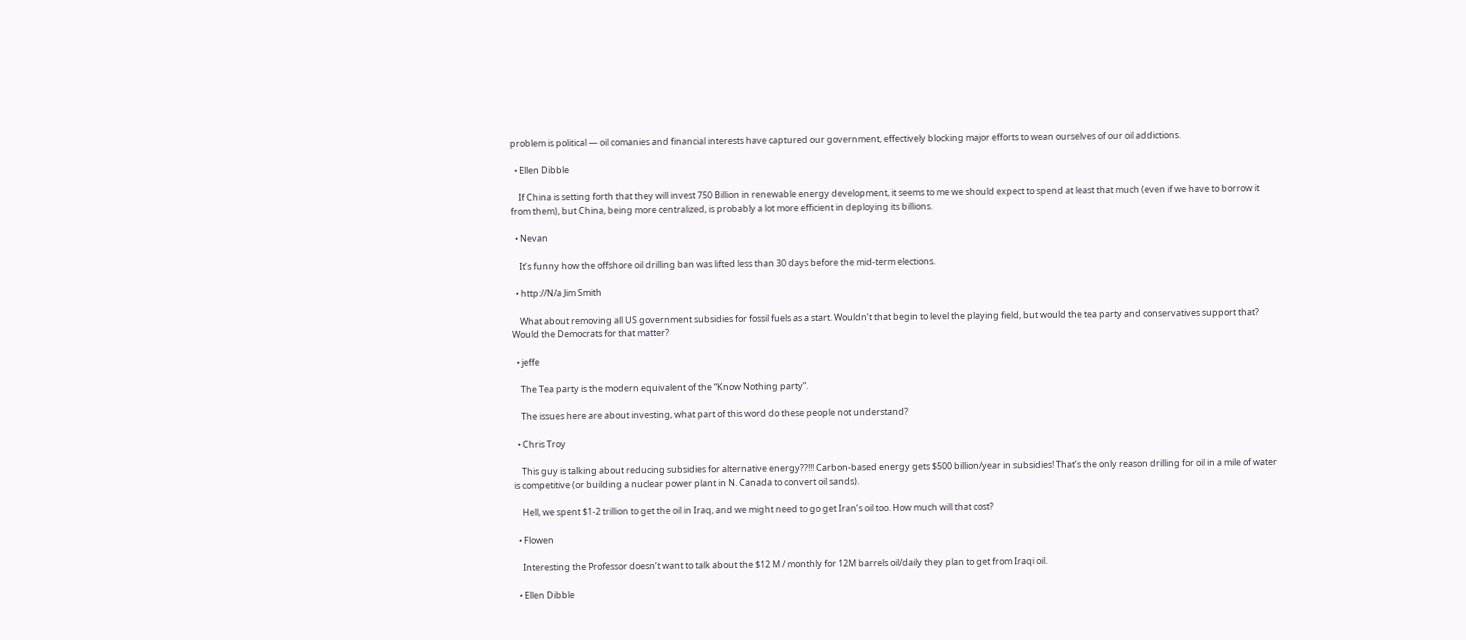problem is political — oil comanies and financial interests have captured our government, effectively blocking major efforts to wean ourselves of our oil addictions.

  • Ellen Dibble

    If China is setting forth that they will invest 750 Billion in renewable energy development, it seems to me we should expect to spend at least that much (even if we have to borrow it from them), but China, being more centralized, is probably a lot more efficient in deploying its billions.

  • Nevan

    It’s funny how the offshore oil drilling ban was lifted less than 30 days before the mid-term elections.

  • http://N/a Jim Smith

    What about removing all US government subsidies for fossil fuels as a start. Wouldn’t that begin to level the playing field, but would the tea party and conservatives support that? Would the Democrats for that matter?

  • jeffe

    The Tea party is the modern equivalent of the “Know Nothing party”.

    The issues here are about investing, what part of this word do these people not understand?

  • Chris Troy

    This guy is talking about reducing subsidies for alternative energy??!!! Carbon-based energy gets $500 billion/year in subsidies! That’s the only reason drilling for oil in a mile of water is competitive (or building a nuclear power plant in N. Canada to convert oil sands).

    Hell, we spent $1-2 trillion to get the oil in Iraq, and we might need to go get Iran’s oil too. How much will that cost?

  • Flowen

    Interesting the Professor doesn’t want to talk about the $12 M / monthly for 12M barrels oil/daily they plan to get from Iraqi oil.

  • Ellen Dibble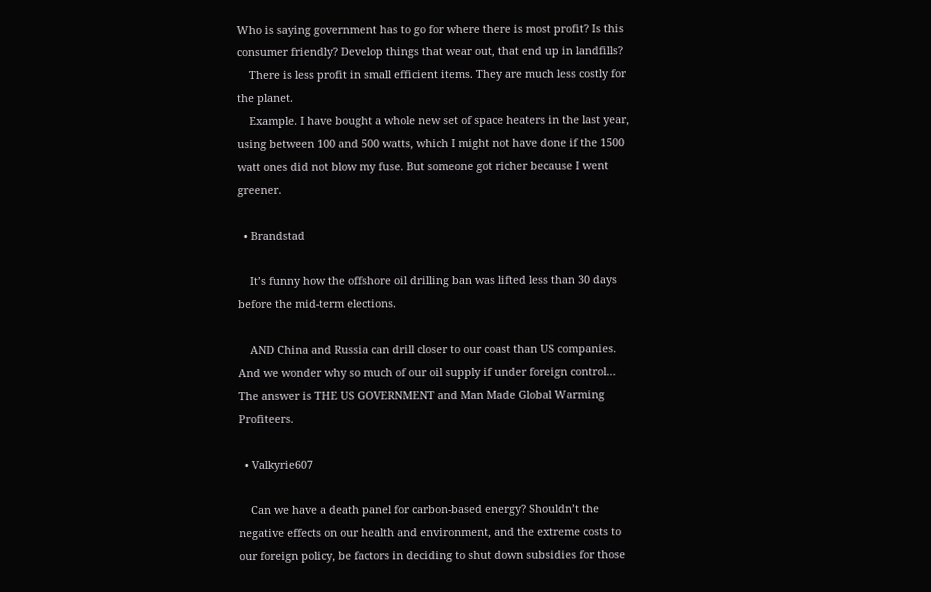Who is saying government has to go for where there is most profit? Is this consumer friendly? Develop things that wear out, that end up in landfills?
    There is less profit in small efficient items. They are much less costly for the planet.
    Example. I have bought a whole new set of space heaters in the last year, using between 100 and 500 watts, which I might not have done if the 1500 watt ones did not blow my fuse. But someone got richer because I went greener.

  • Brandstad

    It’s funny how the offshore oil drilling ban was lifted less than 30 days before the mid-term elections.

    AND China and Russia can drill closer to our coast than US companies. And we wonder why so much of our oil supply if under foreign control… The answer is THE US GOVERNMENT and Man Made Global Warming Profiteers.

  • Valkyrie607

    Can we have a death panel for carbon-based energy? Shouldn’t the negative effects on our health and environment, and the extreme costs to our foreign policy, be factors in deciding to shut down subsidies for those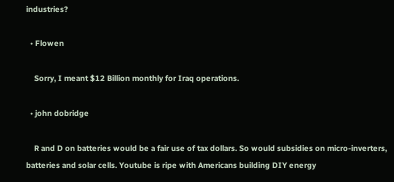industries?

  • Flowen

    Sorry, I meant $12 Billion monthly for Iraq operations.

  • john dobridge

    R and D on batteries would be a fair use of tax dollars. So would subsidies on micro-inverters, batteries and solar cells. Youtube is ripe with Americans building DIY energy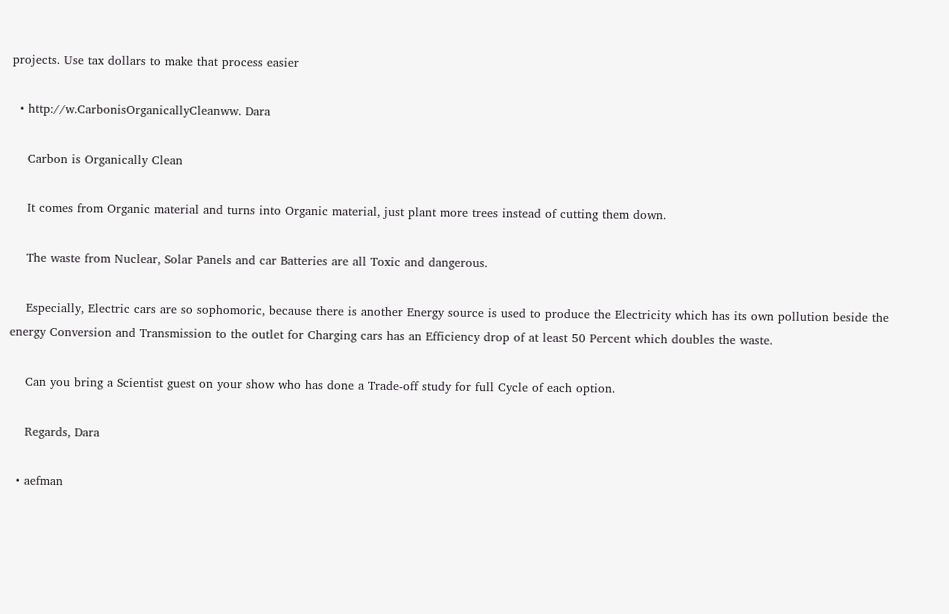projects. Use tax dollars to make that process easier

  • http://w.CarbonisOrganicallyCleanww. Dara

    Carbon is Organically Clean

    It comes from Organic material and turns into Organic material, just plant more trees instead of cutting them down.

    The waste from Nuclear, Solar Panels and car Batteries are all Toxic and dangerous.

    Especially, Electric cars are so sophomoric, because there is another Energy source is used to produce the Electricity which has its own pollution beside the energy Conversion and Transmission to the outlet for Charging cars has an Efficiency drop of at least 50 Percent which doubles the waste.

    Can you bring a Scientist guest on your show who has done a Trade-off study for full Cycle of each option.

    Regards, Dara

  • aefman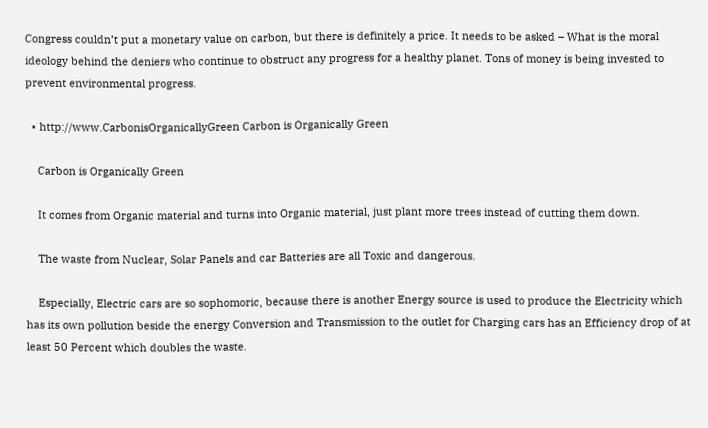Congress couldn’t put a monetary value on carbon, but there is definitely a price. It needs to be asked – What is the moral ideology behind the deniers who continue to obstruct any progress for a healthy planet. Tons of money is being invested to prevent environmental progress.

  • http://www.CarbonisOrganicallyGreen Carbon is Organically Green

    Carbon is Organically Green

    It comes from Organic material and turns into Organic material, just plant more trees instead of cutting them down.

    The waste from Nuclear, Solar Panels and car Batteries are all Toxic and dangerous.

    Especially, Electric cars are so sophomoric, because there is another Energy source is used to produce the Electricity which has its own pollution beside the energy Conversion and Transmission to the outlet for Charging cars has an Efficiency drop of at least 50 Percent which doubles the waste.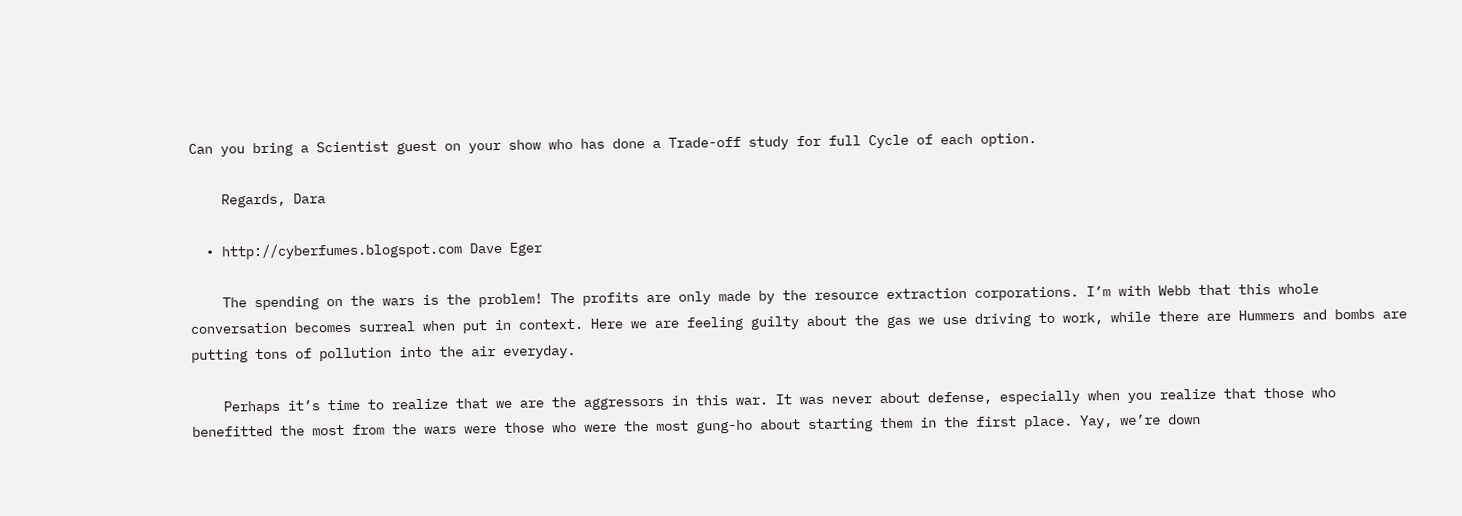Can you bring a Scientist guest on your show who has done a Trade-off study for full Cycle of each option.

    Regards, Dara

  • http://cyberfumes.blogspot.com Dave Eger

    The spending on the wars is the problem! The profits are only made by the resource extraction corporations. I’m with Webb that this whole conversation becomes surreal when put in context. Here we are feeling guilty about the gas we use driving to work, while there are Hummers and bombs are putting tons of pollution into the air everyday.

    Perhaps it’s time to realize that we are the aggressors in this war. It was never about defense, especially when you realize that those who benefitted the most from the wars were those who were the most gung-ho about starting them in the first place. Yay, we’re down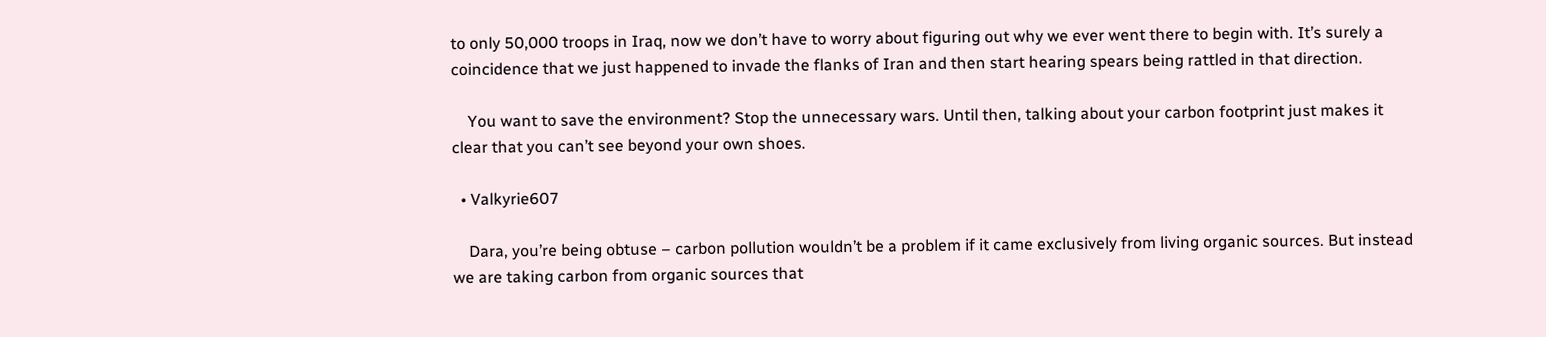to only 50,000 troops in Iraq, now we don’t have to worry about figuring out why we ever went there to begin with. It’s surely a coincidence that we just happened to invade the flanks of Iran and then start hearing spears being rattled in that direction.

    You want to save the environment? Stop the unnecessary wars. Until then, talking about your carbon footprint just makes it clear that you can’t see beyond your own shoes.

  • Valkyrie607

    Dara, you’re being obtuse – carbon pollution wouldn’t be a problem if it came exclusively from living organic sources. But instead we are taking carbon from organic sources that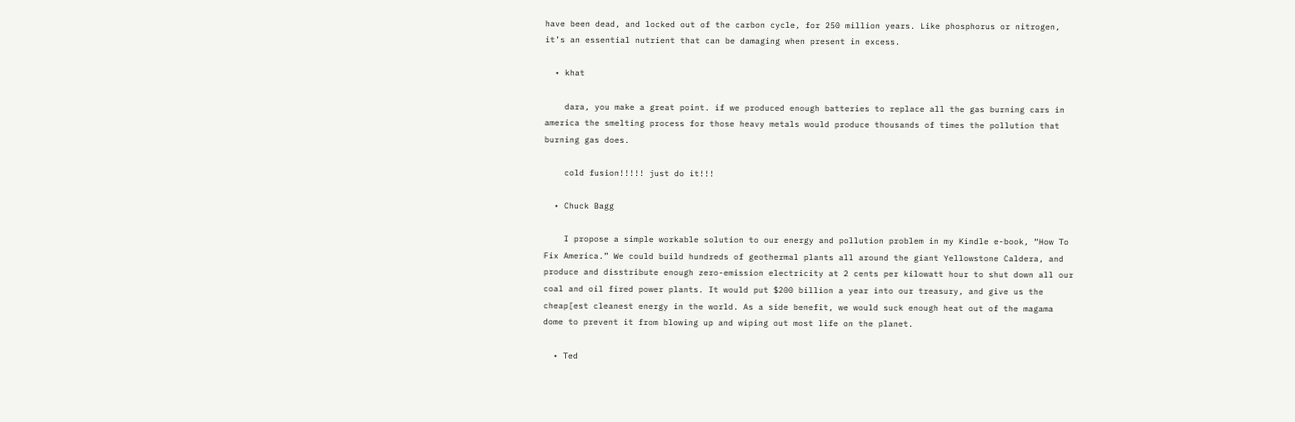have been dead, and locked out of the carbon cycle, for 250 million years. Like phosphorus or nitrogen, it’s an essential nutrient that can be damaging when present in excess.

  • khat

    dara, you make a great point. if we produced enough batteries to replace all the gas burning cars in america the smelting process for those heavy metals would produce thousands of times the pollution that burning gas does.

    cold fusion!!!!! just do it!!!

  • Chuck Bagg

    I propose a simple workable solution to our energy and pollution problem in my Kindle e-book, “How To Fix America.” We could build hundreds of geothermal plants all around the giant Yellowstone Caldera, and produce and disstribute enough zero-emission electricity at 2 cents per kilowatt hour to shut down all our coal and oil fired power plants. It would put $200 billion a year into our treasury, and give us the cheap[est cleanest energy in the world. As a side benefit, we would suck enough heat out of the magama dome to prevent it from blowing up and wiping out most life on the planet.

  • Ted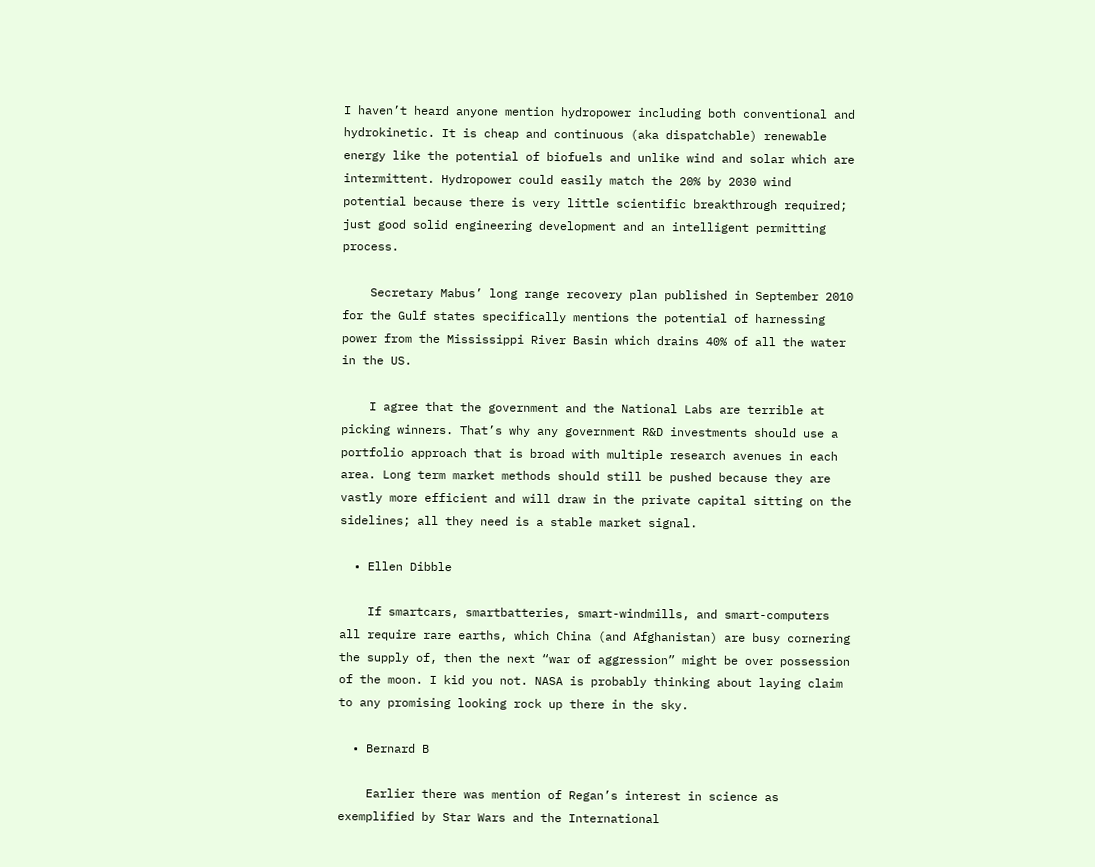I haven’t heard anyone mention hydropower including both conventional and hydrokinetic. It is cheap and continuous (aka dispatchable) renewable energy like the potential of biofuels and unlike wind and solar which are intermittent. Hydropower could easily match the 20% by 2030 wind potential because there is very little scientific breakthrough required; just good solid engineering development and an intelligent permitting process.

    Secretary Mabus’ long range recovery plan published in September 2010 for the Gulf states specifically mentions the potential of harnessing power from the Mississippi River Basin which drains 40% of all the water in the US.

    I agree that the government and the National Labs are terrible at picking winners. That’s why any government R&D investments should use a portfolio approach that is broad with multiple research avenues in each area. Long term market methods should still be pushed because they are vastly more efficient and will draw in the private capital sitting on the sidelines; all they need is a stable market signal.

  • Ellen Dibble

    If smartcars, smartbatteries, smart-windmills, and smart-computers all require rare earths, which China (and Afghanistan) are busy cornering the supply of, then the next “war of aggression” might be over possession of the moon. I kid you not. NASA is probably thinking about laying claim to any promising looking rock up there in the sky.

  • Bernard B

    Earlier there was mention of Regan’s interest in science as exemplified by Star Wars and the International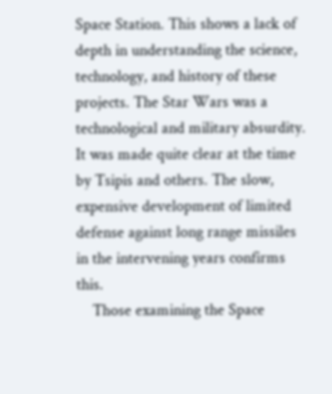Space Station. This shows a lack of depth in understanding the science, technology, and history of these projects. The Star Wars was a technological and military absurdity. It was made quite clear at the time by Tsipis and others. The slow, expensive development of limited defense against long range missiles in the intervening years confirms this.
    Those examining the Space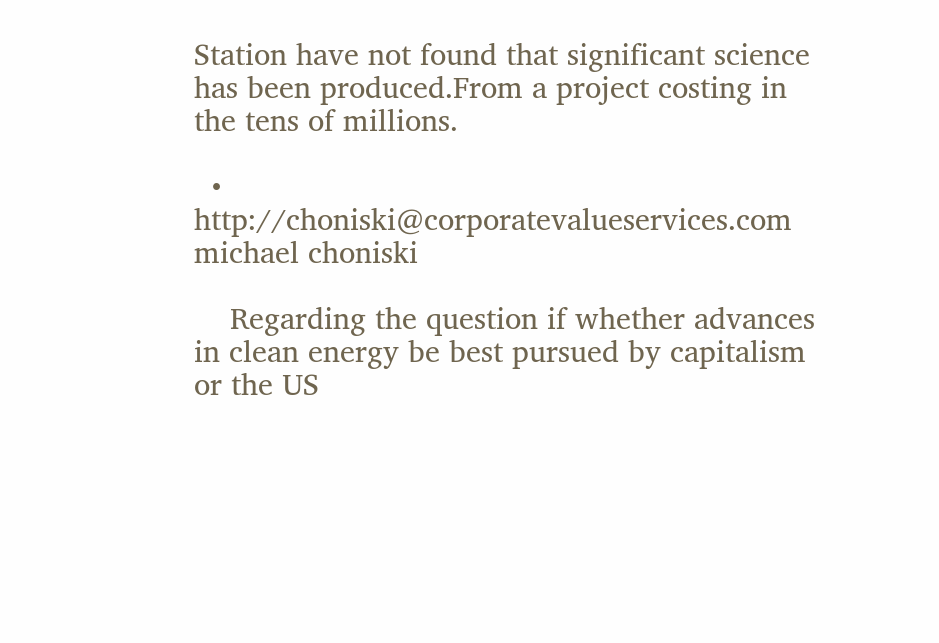Station have not found that significant science has been produced.From a project costing in the tens of millions.

  • http://choniski@corporatevalueservices.com michael choniski

    Regarding the question if whether advances in clean energy be best pursued by capitalism or the US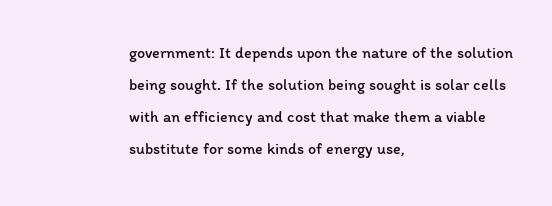government: It depends upon the nature of the solution being sought. If the solution being sought is solar cells with an efficiency and cost that make them a viable substitute for some kinds of energy use,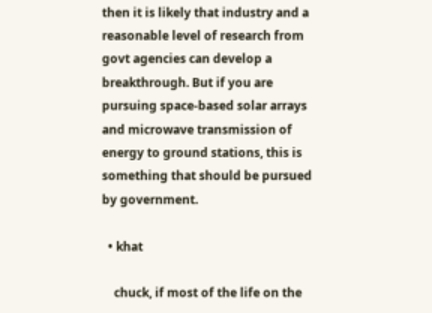then it is likely that industry and a reasonable level of research from govt agencies can develop a breakthrough. But if you are pursuing space-based solar arrays and microwave transmission of energy to ground stations, this is something that should be pursued by government.

  • khat

    chuck, if most of the life on the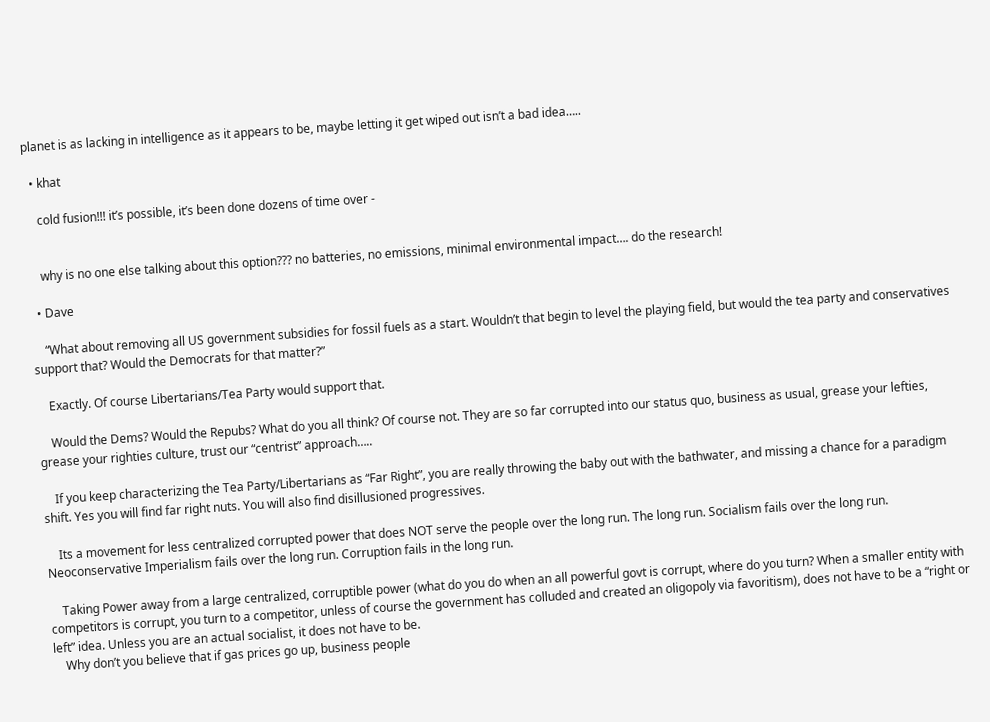planet is as lacking in intelligence as it appears to be, maybe letting it get wiped out isn’t a bad idea…..

  • khat

    cold fusion!!! it’s possible, it’s been done dozens of time over -


    why is no one else talking about this option??? no batteries, no emissions, minimal environmental impact…. do the research!

  • Dave

    “What about removing all US government subsidies for fossil fuels as a start. Wouldn’t that begin to level the playing field, but would the tea party and conservatives support that? Would the Democrats for that matter?”

    Exactly. Of course Libertarians/Tea Party would support that.

    Would the Dems? Would the Repubs? What do you all think? Of course not. They are so far corrupted into our status quo, business as usual, grease your lefties, grease your righties culture, trust our “centrist” approach…..

    If you keep characterizing the Tea Party/Libertarians as “Far Right”, you are really throwing the baby out with the bathwater, and missing a chance for a paradigm shift. Yes you will find far right nuts. You will also find disillusioned progressives.

    Its a movement for less centralized corrupted power that does NOT serve the people over the long run. The long run. Socialism fails over the long run. Neoconservative Imperialism fails over the long run. Corruption fails in the long run.

    Taking Power away from a large centralized, corruptible power (what do you do when an all powerful govt is corrupt, where do you turn? When a smaller entity with competitors is corrupt, you turn to a competitor, unless of course the government has colluded and created an oligopoly via favoritism), does not have to be a “right or left” idea. Unless you are an actual socialist, it does not have to be.
    Why don’t you believe that if gas prices go up, business people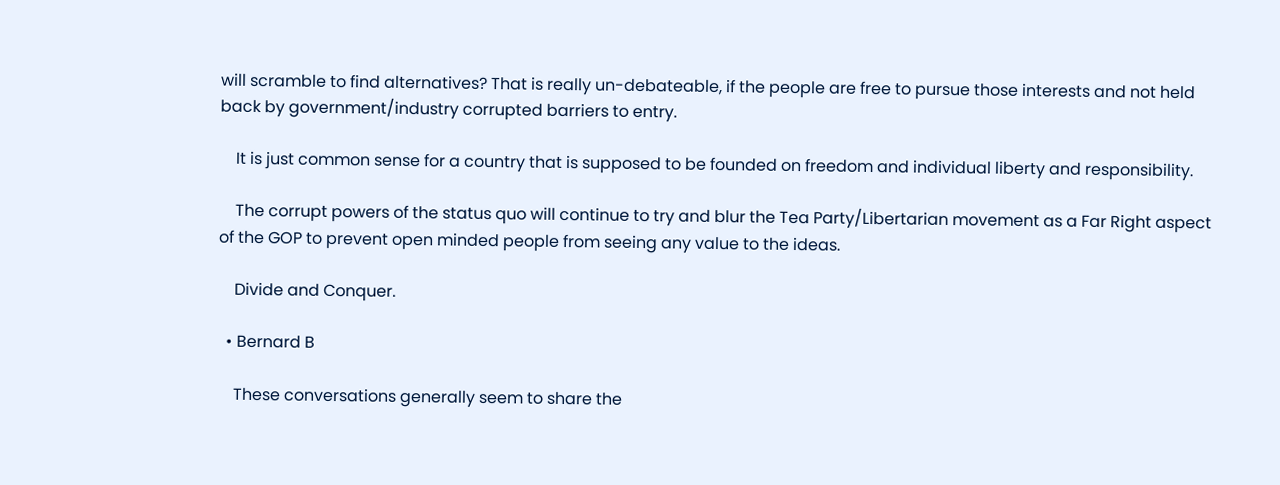will scramble to find alternatives? That is really un-debateable, if the people are free to pursue those interests and not held back by government/industry corrupted barriers to entry.

    It is just common sense for a country that is supposed to be founded on freedom and individual liberty and responsibility.

    The corrupt powers of the status quo will continue to try and blur the Tea Party/Libertarian movement as a Far Right aspect of the GOP to prevent open minded people from seeing any value to the ideas.

    Divide and Conquer.

  • Bernard B

    These conversations generally seem to share the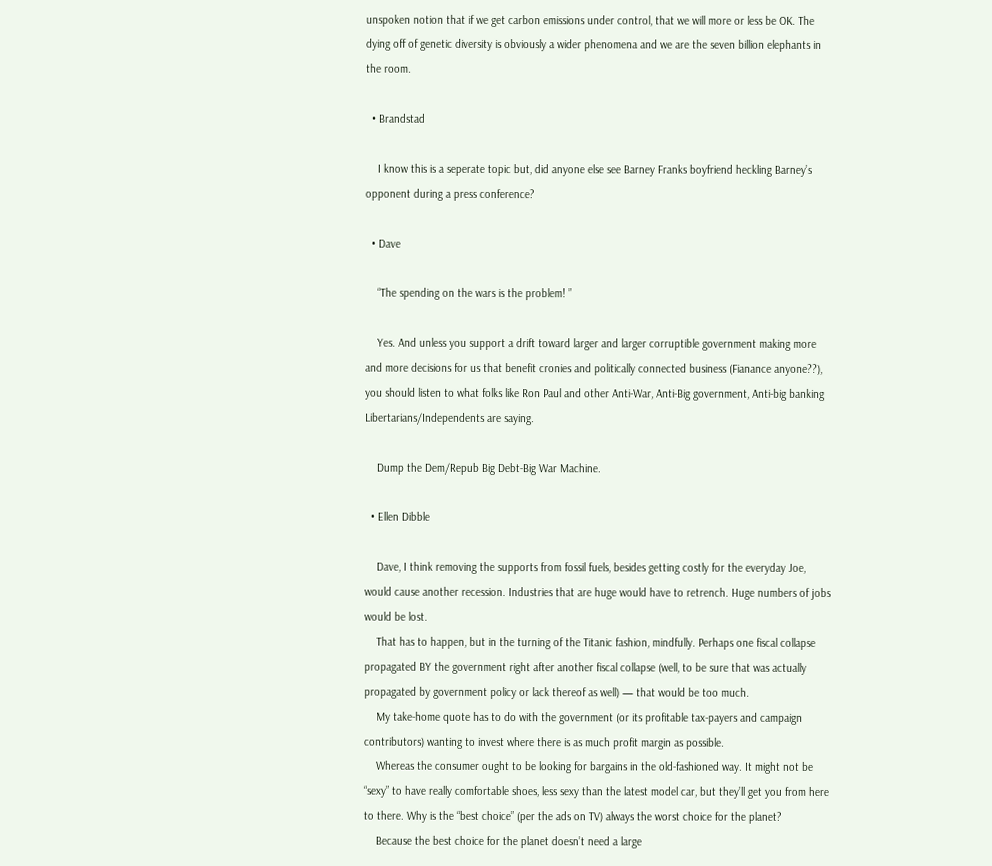unspoken notion that if we get carbon emissions under control, that we will more or less be OK. The dying off of genetic diversity is obviously a wider phenomena and we are the seven billion elephants in the room.

  • Brandstad

    I know this is a seperate topic but, did anyone else see Barney Franks boyfriend heckling Barney’s opponent during a press conference?

  • Dave

    “The spending on the wars is the problem! ”

    Yes. And unless you support a drift toward larger and larger corruptible government making more and more decisions for us that benefit cronies and politically connected business (Fianance anyone??), you should listen to what folks like Ron Paul and other Anti-War, Anti-Big government, Anti-big banking Libertarians/Independents are saying.

    Dump the Dem/Repub Big Debt-Big War Machine.

  • Ellen Dibble

    Dave, I think removing the supports from fossil fuels, besides getting costly for the everyday Joe, would cause another recession. Industries that are huge would have to retrench. Huge numbers of jobs would be lost.
    That has to happen, but in the turning of the Titanic fashion, mindfully. Perhaps one fiscal collapse propagated BY the government right after another fiscal collapse (well, to be sure that was actually propagated by government policy or lack thereof as well) — that would be too much.
    My take-home quote has to do with the government (or its profitable tax-payers and campaign contributors) wanting to invest where there is as much profit margin as possible.
    Whereas the consumer ought to be looking for bargains in the old-fashioned way. It might not be “sexy” to have really comfortable shoes, less sexy than the latest model car, but they’ll get you from here to there. Why is the “best choice” (per the ads on TV) always the worst choice for the planet?
    Because the best choice for the planet doesn’t need a large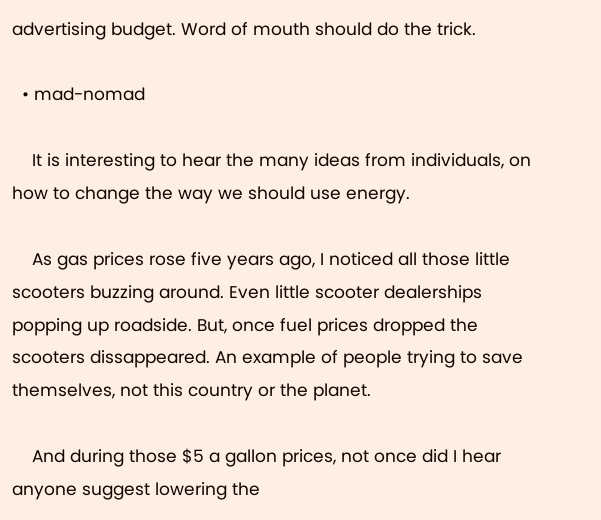advertising budget. Word of mouth should do the trick.

  • mad-nomad

    It is interesting to hear the many ideas from individuals, on how to change the way we should use energy.

    As gas prices rose five years ago, I noticed all those little scooters buzzing around. Even little scooter dealerships popping up roadside. But, once fuel prices dropped the scooters dissappeared. An example of people trying to save themselves, not this country or the planet.

    And during those $5 a gallon prices, not once did I hear anyone suggest lowering the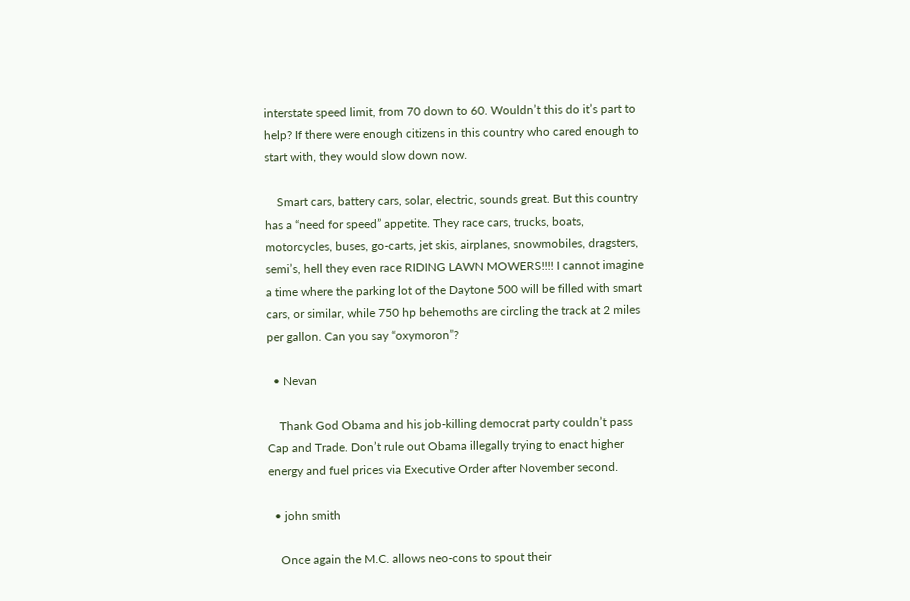interstate speed limit, from 70 down to 60. Wouldn’t this do it’s part to help? If there were enough citizens in this country who cared enough to start with, they would slow down now.

    Smart cars, battery cars, solar, electric, sounds great. But this country has a “need for speed” appetite. They race cars, trucks, boats, motorcycles, buses, go-carts, jet skis, airplanes, snowmobiles, dragsters, semi’s, hell they even race RIDING LAWN MOWERS!!!! I cannot imagine a time where the parking lot of the Daytone 500 will be filled with smart cars, or similar, while 750 hp behemoths are circling the track at 2 miles per gallon. Can you say “oxymoron”?

  • Nevan

    Thank God Obama and his job-killing democrat party couldn’t pass Cap and Trade. Don’t rule out Obama illegally trying to enact higher energy and fuel prices via Executive Order after November second.

  • john smith

    Once again the M.C. allows neo-cons to spout their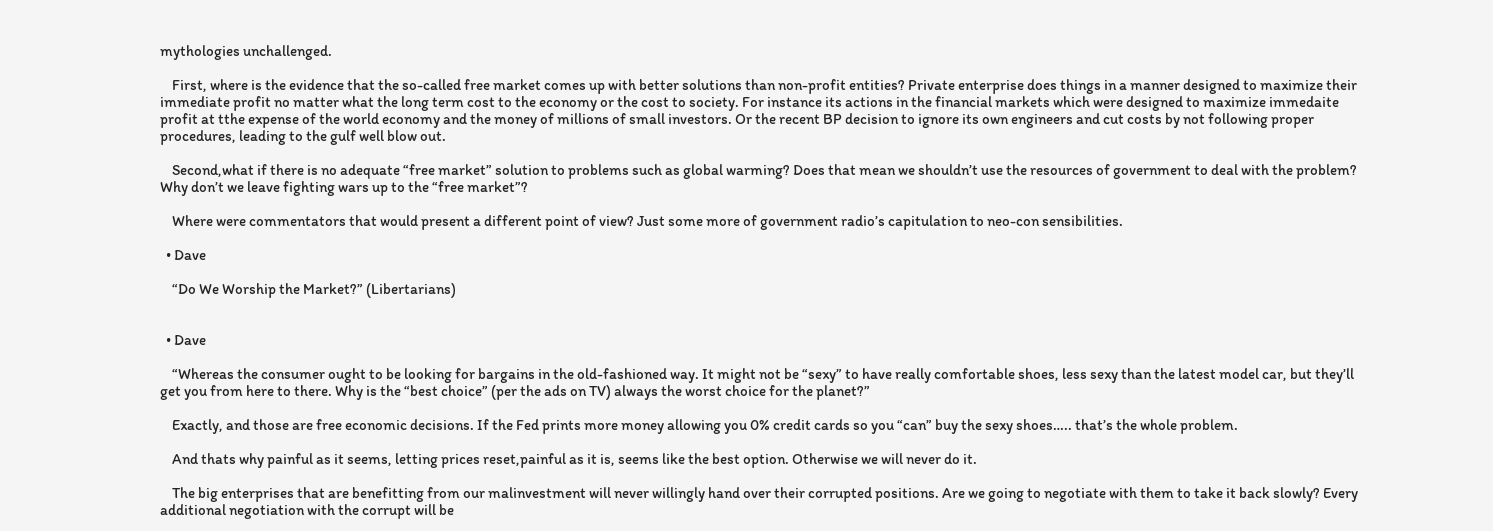mythologies unchallenged.

    First, where is the evidence that the so-called free market comes up with better solutions than non-profit entities? Private enterprise does things in a manner designed to maximize their immediate profit no matter what the long term cost to the economy or the cost to society. For instance its actions in the financial markets which were designed to maximize immedaite profit at tthe expense of the world economy and the money of millions of small investors. Or the recent BP decision to ignore its own engineers and cut costs by not following proper procedures, leading to the gulf well blow out.

    Second,what if there is no adequate “free market” solution to problems such as global warming? Does that mean we shouldn’t use the resources of government to deal with the problem? Why don’t we leave fighting wars up to the “free market”?

    Where were commentators that would present a different point of view? Just some more of government radio’s capitulation to neo-con sensibilities.

  • Dave

    “Do We Worship the Market?” (Libertarians)


  • Dave

    “Whereas the consumer ought to be looking for bargains in the old-fashioned way. It might not be “sexy” to have really comfortable shoes, less sexy than the latest model car, but they’ll get you from here to there. Why is the “best choice” (per the ads on TV) always the worst choice for the planet?”

    Exactly, and those are free economic decisions. If the Fed prints more money allowing you 0% credit cards so you “can” buy the sexy shoes….. that’s the whole problem.

    And thats why painful as it seems, letting prices reset,painful as it is, seems like the best option. Otherwise we will never do it.

    The big enterprises that are benefitting from our malinvestment will never willingly hand over their corrupted positions. Are we going to negotiate with them to take it back slowly? Every additional negotiation with the corrupt will be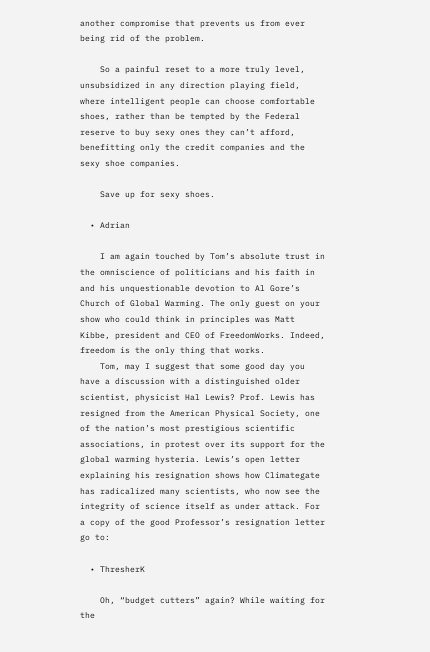another compromise that prevents us from ever being rid of the problem.

    So a painful reset to a more truly level, unsubsidized in any direction playing field, where intelligent people can choose comfortable shoes, rather than be tempted by the Federal reserve to buy sexy ones they can’t afford, benefitting only the credit companies and the sexy shoe companies.

    Save up for sexy shoes.

  • Adrian

    I am again touched by Tom’s absolute trust in the omniscience of politicians and his faith in and his unquestionable devotion to Al Gore’s Church of Global Warming. The only guest on your show who could think in principles was Matt Kibbe, president and CEO of FreedomWorks. Indeed, freedom is the only thing that works.
    Tom, may I suggest that some good day you have a discussion with a distinguished older scientist, physicist Hal Lewis? Prof. Lewis has resigned from the American Physical Society, one of the nation’s most prestigious scientific associations, in protest over its support for the global warming hysteria. Lewis’s open letter explaining his resignation shows how Climategate has radicalized many scientists, who now see the integrity of science itself as under attack. For a copy of the good Professor’s resignation letter go to:

  • ThresherK

    Oh, “budget cutters” again? While waiting for the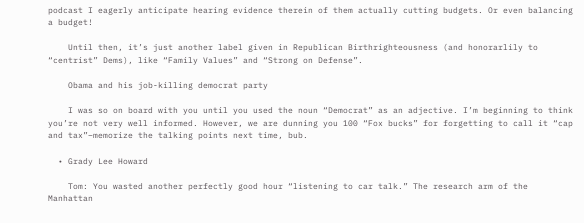podcast I eagerly anticipate hearing evidence therein of them actually cutting budgets. Or even balancing a budget!

    Until then, it’s just another label given in Republican Birthrighteousness (and honorarlily to “centrist” Dems), like “Family Values” and “Strong on Defense”.

    Obama and his job-killing democrat party

    I was so on board with you until you used the noun “Democrat” as an adjective. I’m beginning to think you’re not very well informed. However, we are dunning you 100 “Fox bucks” for forgetting to call it “cap and tax”–memorize the talking points next time, bub.

  • Grady Lee Howard

    Tom: You wasted another perfectly good hour “listening to car talk.” The research arm of the Manhattan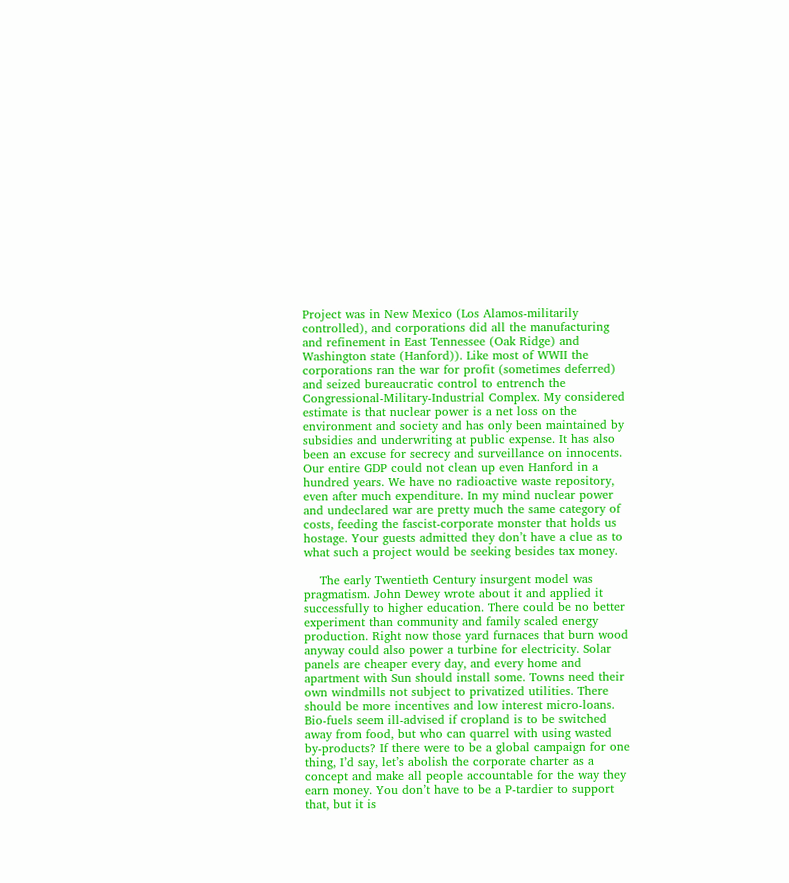Project was in New Mexico (Los Alamos-militarily controlled), and corporations did all the manufacturing and refinement in East Tennessee (Oak Ridge) and Washington state (Hanford)). Like most of WWII the corporations ran the war for profit (sometimes deferred) and seized bureaucratic control to entrench the Congressional-Military-Industrial Complex. My considered estimate is that nuclear power is a net loss on the environment and society and has only been maintained by subsidies and underwriting at public expense. It has also been an excuse for secrecy and surveillance on innocents. Our entire GDP could not clean up even Hanford in a hundred years. We have no radioactive waste repository, even after much expenditure. In my mind nuclear power and undeclared war are pretty much the same category of costs, feeding the fascist-corporate monster that holds us hostage. Your guests admitted they don’t have a clue as to what such a project would be seeking besides tax money.

    The early Twentieth Century insurgent model was pragmatism. John Dewey wrote about it and applied it successfully to higher education. There could be no better experiment than community and family scaled energy production. Right now those yard furnaces that burn wood anyway could also power a turbine for electricity. Solar panels are cheaper every day, and every home and apartment with Sun should install some. Towns need their own windmills not subject to privatized utilities. There should be more incentives and low interest micro-loans. Bio-fuels seem ill-advised if cropland is to be switched away from food, but who can quarrel with using wasted by-products? If there were to be a global campaign for one thing, I’d say, let’s abolish the corporate charter as a concept and make all people accountable for the way they earn money. You don’t have to be a P-tardier to support that, but it is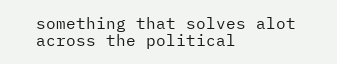something that solves alot across the political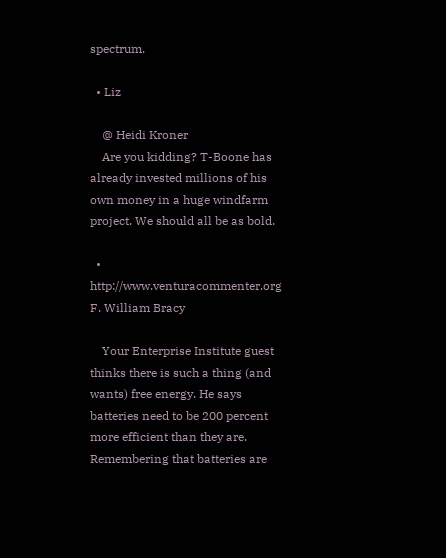spectrum.

  • Liz

    @ Heidi Kroner
    Are you kidding? T-Boone has already invested millions of his own money in a huge windfarm project. We should all be as bold.

  • http://www.venturacommenter.org F. William Bracy

    Your Enterprise Institute guest thinks there is such a thing (and wants) free energy. He says batteries need to be 200 percent more efficient than they are. Remembering that batteries are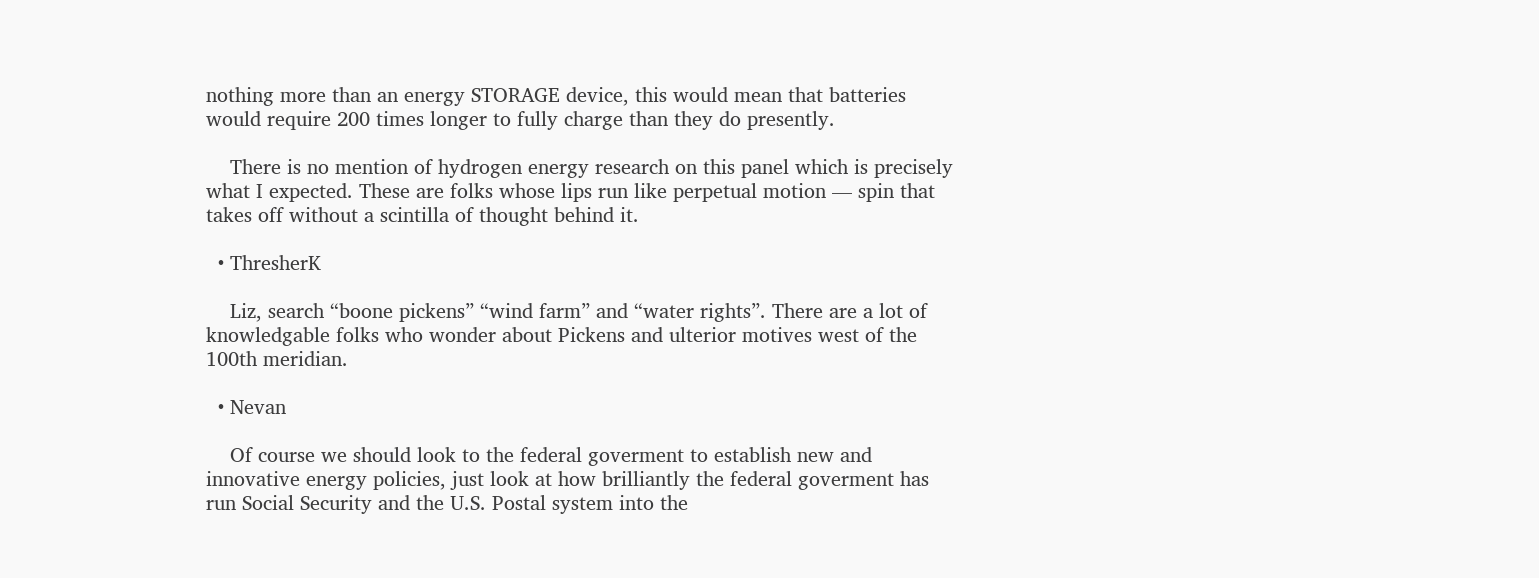nothing more than an energy STORAGE device, this would mean that batteries would require 200 times longer to fully charge than they do presently.

    There is no mention of hydrogen energy research on this panel which is precisely what I expected. These are folks whose lips run like perpetual motion — spin that takes off without a scintilla of thought behind it.

  • ThresherK

    Liz, search “boone pickens” “wind farm” and “water rights”. There are a lot of knowledgable folks who wonder about Pickens and ulterior motives west of the 100th meridian.

  • Nevan

    Of course we should look to the federal goverment to establish new and innovative energy policies, just look at how brilliantly the federal goverment has run Social Security and the U.S. Postal system into the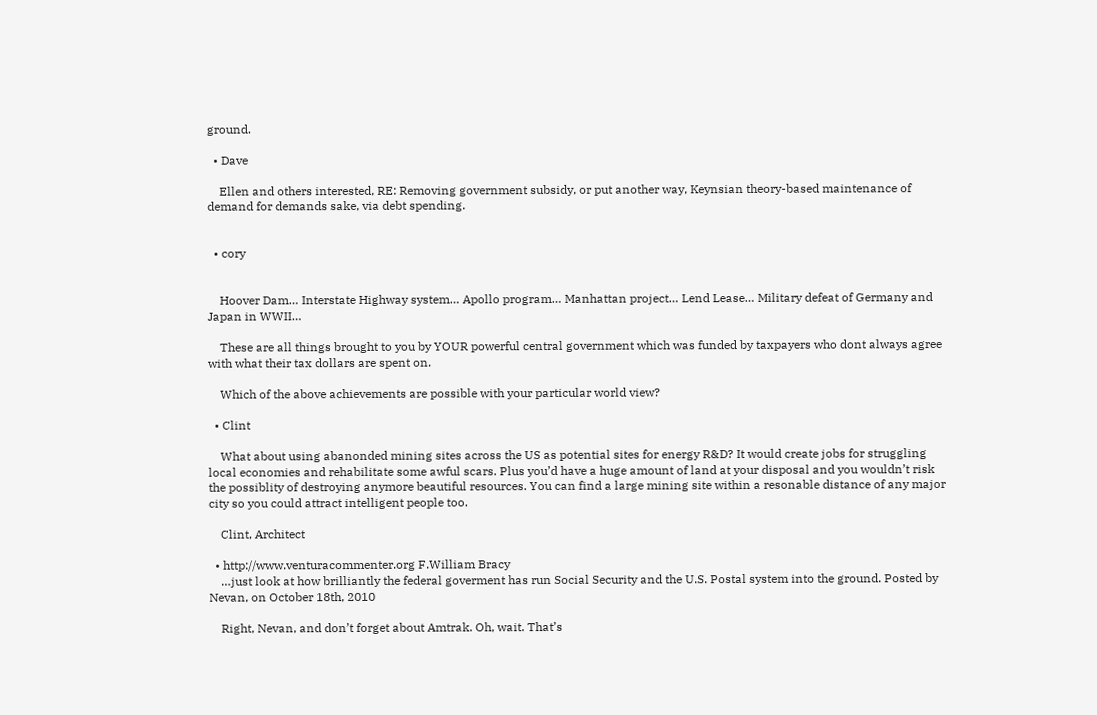ground.

  • Dave

    Ellen and others interested, RE: Removing government subsidy, or put another way, Keynsian theory-based maintenance of demand for demands sake, via debt spending.


  • cory


    Hoover Dam… Interstate Highway system… Apollo program… Manhattan project… Lend Lease… Military defeat of Germany and Japan in WWII…

    These are all things brought to you by YOUR powerful central government which was funded by taxpayers who dont always agree with what their tax dollars are spent on.

    Which of the above achievements are possible with your particular world view?

  • Clint

    What about using abanonded mining sites across the US as potential sites for energy R&D? It would create jobs for struggling local economies and rehabilitate some awful scars. Plus you’d have a huge amount of land at your disposal and you wouldn’t risk the possiblity of destroying anymore beautiful resources. You can find a large mining site within a resonable distance of any major city so you could attract intelligent people too.

    Clint, Architect

  • http://www.venturacommenter.org F.William Bracy
    …just look at how brilliantly the federal goverment has run Social Security and the U.S. Postal system into the ground. Posted by Nevan, on October 18th, 2010

    Right, Nevan, and don’t forget about Amtrak. Oh, wait. That’s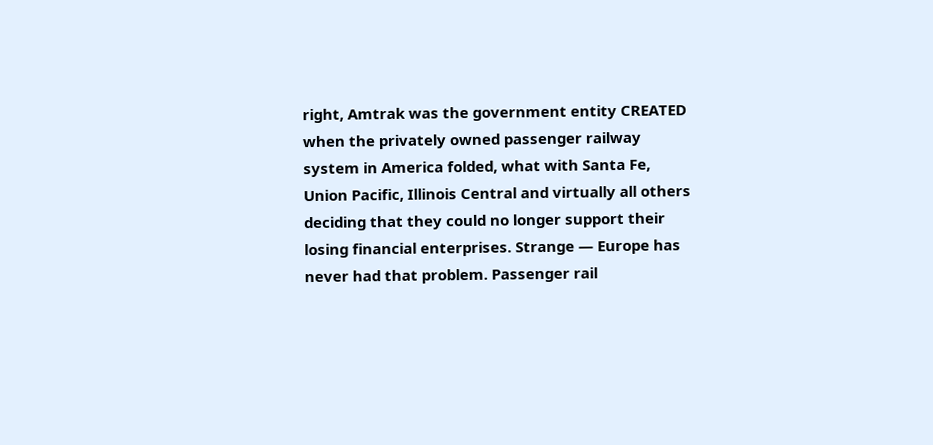right, Amtrak was the government entity CREATED when the privately owned passenger railway system in America folded, what with Santa Fe, Union Pacific, Illinois Central and virtually all others deciding that they could no longer support their losing financial enterprises. Strange — Europe has never had that problem. Passenger rail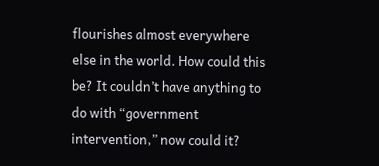flourishes almost everywhere else in the world. How could this be? It couldn’t have anything to do with “government intervention,” now could it?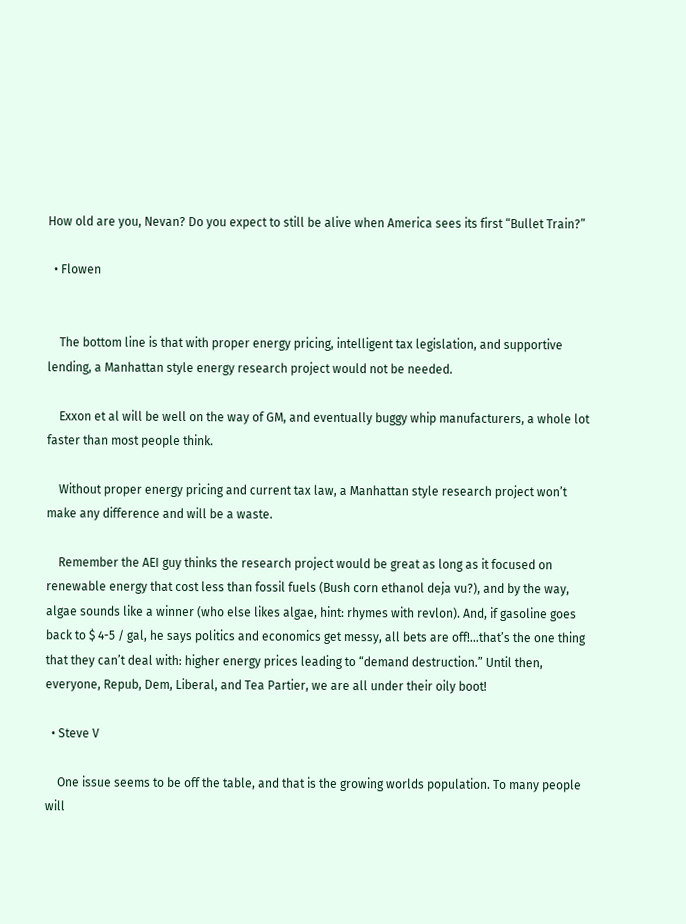How old are you, Nevan? Do you expect to still be alive when America sees its first “Bullet Train?”

  • Flowen


    The bottom line is that with proper energy pricing, intelligent tax legislation, and supportive lending, a Manhattan style energy research project would not be needed.

    Exxon et al will be well on the way of GM, and eventually buggy whip manufacturers, a whole lot faster than most people think.

    Without proper energy pricing and current tax law, a Manhattan style research project won’t make any difference and will be a waste.

    Remember the AEI guy thinks the research project would be great as long as it focused on renewable energy that cost less than fossil fuels (Bush corn ethanol deja vu?), and by the way, algae sounds like a winner (who else likes algae, hint: rhymes with revlon). And, if gasoline goes back to $ 4-5 / gal, he says politics and economics get messy, all bets are off!…that’s the one thing that they can’t deal with: higher energy prices leading to “demand destruction.” Until then, everyone, Repub, Dem, Liberal, and Tea Partier, we are all under their oily boot!

  • Steve V

    One issue seems to be off the table, and that is the growing worlds population. To many people will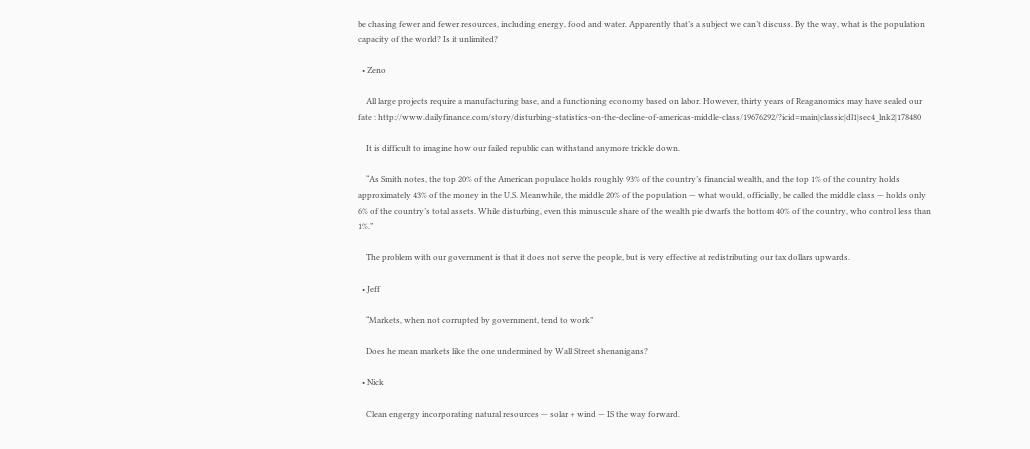be chasing fewer and fewer resources, including energy, food and water. Apparently that’s a subject we can’t discuss. By the way, what is the population capacity of the world? Is it unlimited?

  • Zeno

    All large projects require a manufacturing base, and a functioning economy based on labor. However, thirty years of Reaganomics may have sealed our fate : http://www.dailyfinance.com/story/disturbing-statistics-on-the-decline-of-americas-middle-class/19676292/?icid=main|classic|dl1|sec4_lnk2|178480

    It is difficult to imagine how our failed republic can withstand anymore trickle down.

    “As Smith notes, the top 20% of the American populace holds roughly 93% of the country’s financial wealth, and the top 1% of the country holds approximately 43% of the money in the U.S. Meanwhile, the middle 20% of the population — what would, officially, be called the middle class — holds only 6% of the country’s total assets. While disturbing, even this minuscule share of the wealth pie dwarfs the bottom 40% of the country, who control less than 1%.”

    The problem with our government is that it does not serve the people, but is very effective at redistributing our tax dollars upwards.

  • Jeff

    “Markets, when not corrupted by government, tend to work”

    Does he mean markets like the one undermined by Wall Street shenanigans?

  • Nick

    Clean engergy incorporating natural resources — solar + wind — IS the way forward.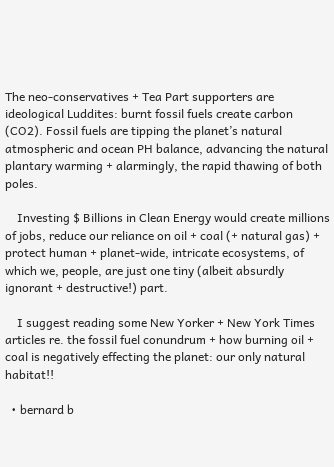The neo-conservatives + Tea Part supporters are ideological Luddites: burnt fossil fuels create carbon (CO2). Fossil fuels are tipping the planet’s natural atmospheric and ocean PH balance, advancing the natural plantary warming + alarmingly, the rapid thawing of both poles.

    Investing $ Billions in Clean Energy would create millions of jobs, reduce our reliance on oil + coal (+ natural gas) + protect human + planet-wide, intricate ecosystems, of which we, people, are just one tiny (albeit absurdly ignorant + destructive!) part.

    I suggest reading some New Yorker + New York Times articles re. the fossil fuel conundrum + how burning oil + coal is negatively effecting the planet: our only natural habitat!!

  • bernard b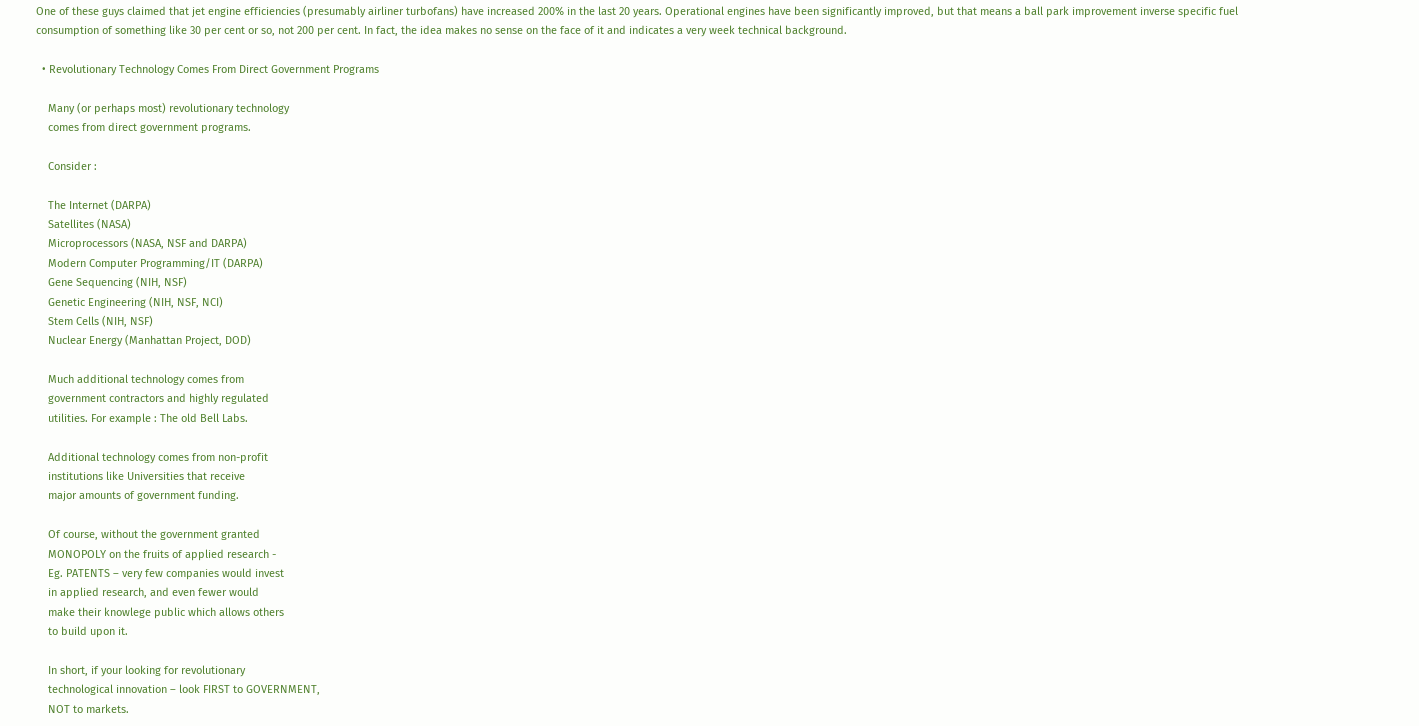One of these guys claimed that jet engine efficiencies (presumably airliner turbofans) have increased 200% in the last 20 years. Operational engines have been significantly improved, but that means a ball park improvement inverse specific fuel consumption of something like 30 per cent or so, not 200 per cent. In fact, the idea makes no sense on the face of it and indicates a very week technical background.

  • Revolutionary Technology Comes From Direct Government Programs

    Many (or perhaps most) revolutionary technology
    comes from direct government programs.

    Consider :

    The Internet (DARPA)
    Satellites (NASA)
    Microprocessors (NASA, NSF and DARPA)
    Modern Computer Programming/IT (DARPA)
    Gene Sequencing (NIH, NSF)
    Genetic Engineering (NIH, NSF, NCI)
    Stem Cells (NIH, NSF)
    Nuclear Energy (Manhattan Project, DOD)

    Much additional technology comes from
    government contractors and highly regulated
    utilities. For example : The old Bell Labs.

    Additional technology comes from non-profit
    institutions like Universities that receive
    major amounts of government funding.

    Of course, without the government granted
    MONOPOLY on the fruits of applied research -
    Eg. PATENTS – very few companies would invest
    in applied research, and even fewer would
    make their knowlege public which allows others
    to build upon it.

    In short, if your looking for revolutionary
    technological innovation – look FIRST to GOVERNMENT,
    NOT to markets.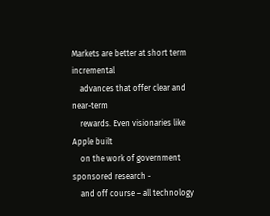Markets are better at short term incremental
    advances that offer clear and near-term
    rewards. Even visionaries like Apple built
    on the work of government sponsored research -
    and off course – all technology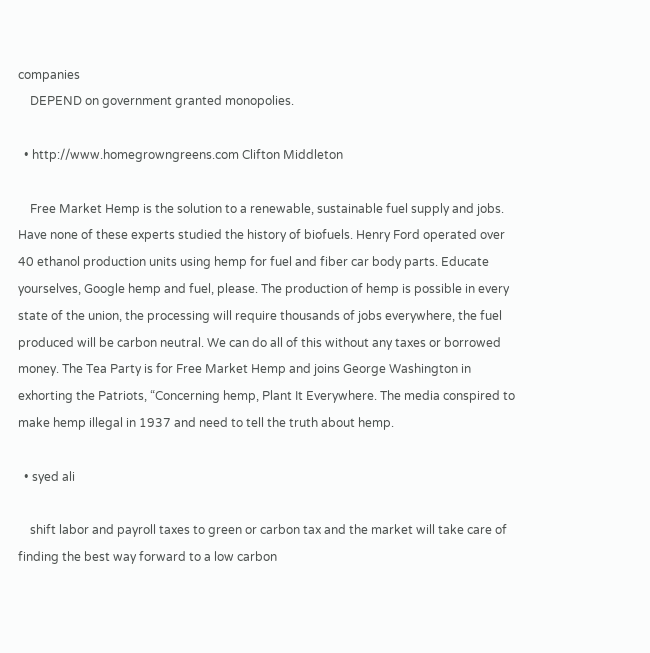companies
    DEPEND on government granted monopolies.

  • http://www.homegrowngreens.com Clifton Middleton

    Free Market Hemp is the solution to a renewable, sustainable fuel supply and jobs. Have none of these experts studied the history of biofuels. Henry Ford operated over 40 ethanol production units using hemp for fuel and fiber car body parts. Educate yourselves, Google hemp and fuel, please. The production of hemp is possible in every state of the union, the processing will require thousands of jobs everywhere, the fuel produced will be carbon neutral. We can do all of this without any taxes or borrowed money. The Tea Party is for Free Market Hemp and joins George Washington in exhorting the Patriots, “Concerning hemp, Plant It Everywhere. The media conspired to make hemp illegal in 1937 and need to tell the truth about hemp.

  • syed ali

    shift labor and payroll taxes to green or carbon tax and the market will take care of finding the best way forward to a low carbon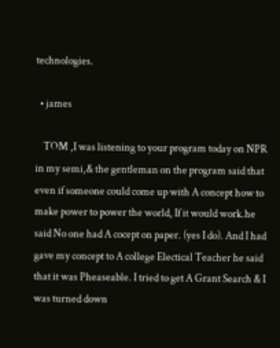technologies.

  • james

    TOM ,I was listening to your program today on NPR in my semi,& the gentleman on the program said that even if someone could come up with A concept how to make power to power the world, If it would work.he said No one had A cocept on paper. (yes I do). And I had gave my concept to A college Electical Teacher he said that it was Pheaseable. I tried to get A Grant Search & I was turned down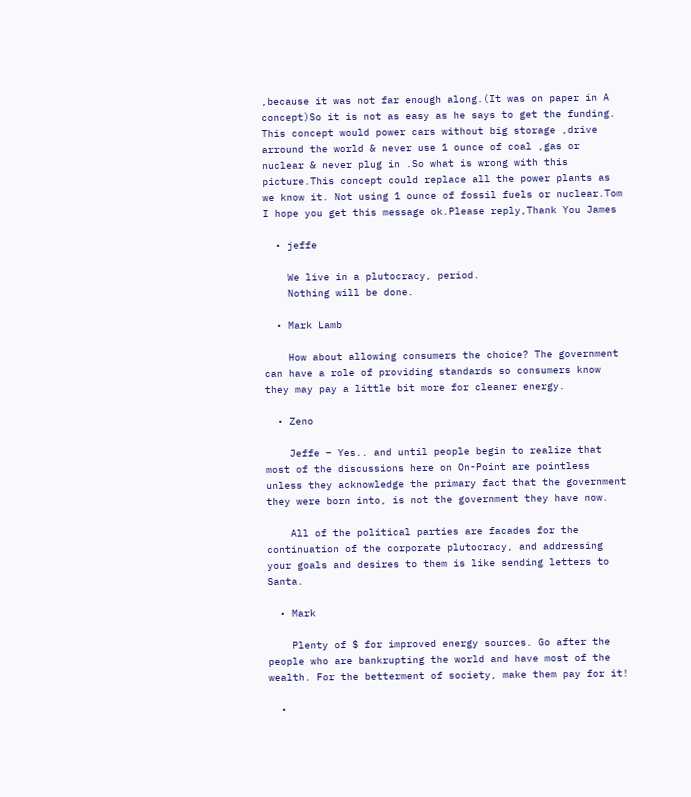,because it was not far enough along.(It was on paper in A concept)So it is not as easy as he says to get the funding. This concept would power cars without big storage ,drive arround the world & never use 1 ounce of coal ,gas or nuclear & never plug in .So what is wrong with this picture.This concept could replace all the power plants as we know it. Not using 1 ounce of fossil fuels or nuclear.Tom I hope you get this message ok.Please reply,Thank You James

  • jeffe

    We live in a plutocracy, period.
    Nothing will be done.

  • Mark Lamb

    How about allowing consumers the choice? The government can have a role of providing standards so consumers know they may pay a little bit more for cleaner energy.

  • Zeno

    Jeffe – Yes.. and until people begin to realize that most of the discussions here on On-Point are pointless unless they acknowledge the primary fact that the government they were born into, is not the government they have now.

    All of the political parties are facades for the continuation of the corporate plutocracy, and addressing your goals and desires to them is like sending letters to Santa.

  • Mark

    Plenty of $ for improved energy sources. Go after the people who are bankrupting the world and have most of the wealth. For the betterment of society, make them pay for it!

  •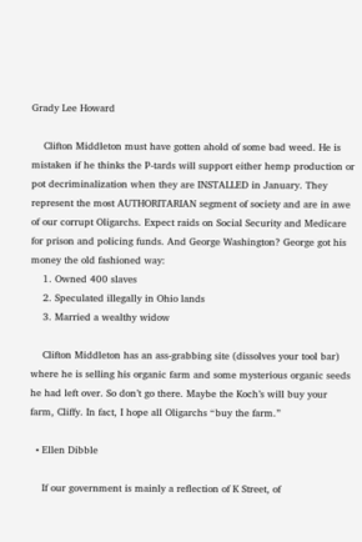Grady Lee Howard

    Clifton Middleton must have gotten ahold of some bad weed. He is mistaken if he thinks the P-tards will support either hemp production or pot decriminalization when they are INSTALLED in January. They represent the most AUTHORITARIAN segment of society and are in awe of our corrupt Oligarchs. Expect raids on Social Security and Medicare for prison and policing funds. And George Washington? George got his money the old fashioned way:
    1. Owned 400 slaves
    2. Speculated illegally in Ohio lands
    3. Married a wealthy widow

    Clifton Middleton has an ass-grabbing site (dissolves your tool bar) where he is selling his organic farm and some mysterious organic seeds he had left over. So don’t go there. Maybe the Koch’s will buy your farm, Cliffy. In fact, I hope all Oligarchs “buy the farm.”

  • Ellen Dibble

    If our government is mainly a reflection of K Street, of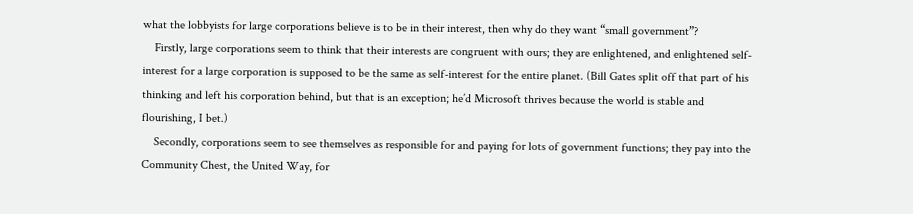what the lobbyists for large corporations believe is to be in their interest, then why do they want “small government”?
    Firstly, large corporations seem to think that their interests are congruent with ours; they are enlightened, and enlightened self-interest for a large corporation is supposed to be the same as self-interest for the entire planet. (Bill Gates split off that part of his thinking and left his corporation behind, but that is an exception; he’d Microsoft thrives because the world is stable and flourishing, I bet.)
    Secondly, corporations seem to see themselves as responsible for and paying for lots of government functions; they pay into the Community Chest, the United Way, for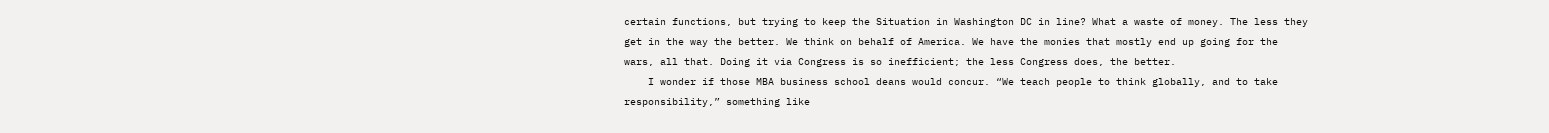certain functions, but trying to keep the Situation in Washington DC in line? What a waste of money. The less they get in the way the better. We think on behalf of America. We have the monies that mostly end up going for the wars, all that. Doing it via Congress is so inefficient; the less Congress does, the better.
    I wonder if those MBA business school deans would concur. “We teach people to think globally, and to take responsibility,” something like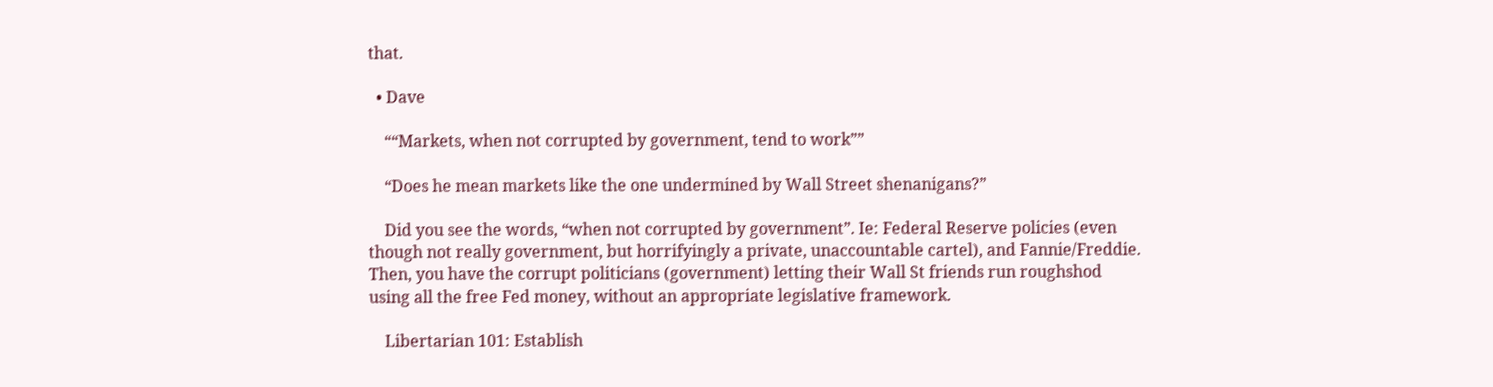that.

  • Dave

    ““Markets, when not corrupted by government, tend to work””

    “Does he mean markets like the one undermined by Wall Street shenanigans?”

    Did you see the words, “when not corrupted by government”. Ie: Federal Reserve policies (even though not really government, but horrifyingly a private, unaccountable cartel), and Fannie/Freddie. Then, you have the corrupt politicians (government) letting their Wall St friends run roughshod using all the free Fed money, without an appropriate legislative framework.

    Libertarian 101: Establish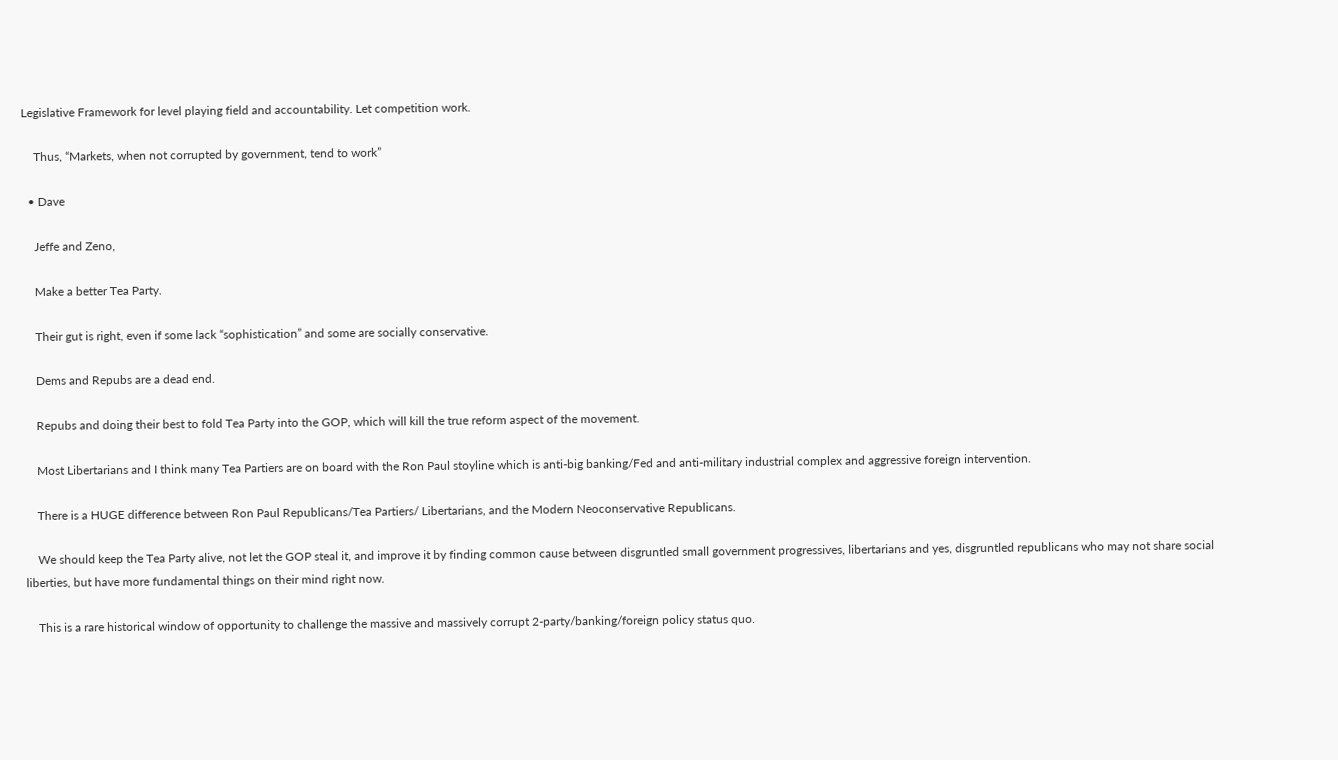Legislative Framework for level playing field and accountability. Let competition work.

    Thus, “Markets, when not corrupted by government, tend to work”

  • Dave

    Jeffe and Zeno,

    Make a better Tea Party.

    Their gut is right, even if some lack “sophistication” and some are socially conservative.

    Dems and Repubs are a dead end.

    Repubs and doing their best to fold Tea Party into the GOP, which will kill the true reform aspect of the movement.

    Most Libertarians and I think many Tea Partiers are on board with the Ron Paul stoyline which is anti-big banking/Fed and anti-military industrial complex and aggressive foreign intervention.

    There is a HUGE difference between Ron Paul Republicans/Tea Partiers/ Libertarians, and the Modern Neoconservative Republicans.

    We should keep the Tea Party alive, not let the GOP steal it, and improve it by finding common cause between disgruntled small government progressives, libertarians and yes, disgruntled republicans who may not share social liberties, but have more fundamental things on their mind right now.

    This is a rare historical window of opportunity to challenge the massive and massively corrupt 2-party/banking/foreign policy status quo.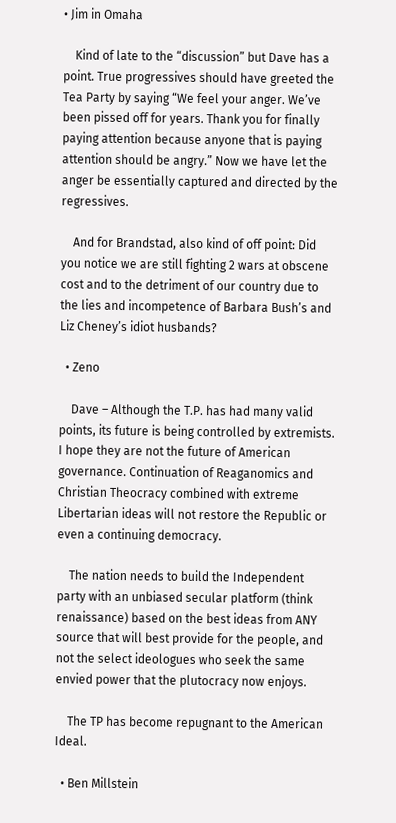• Jim in Omaha

    Kind of late to the “discussion” but Dave has a point. True progressives should have greeted the Tea Party by saying “We feel your anger. We’ve been pissed off for years. Thank you for finally paying attention because anyone that is paying attention should be angry.” Now we have let the anger be essentially captured and directed by the regressives.

    And for Brandstad, also kind of off point: Did you notice we are still fighting 2 wars at obscene cost and to the detriment of our country due to the lies and incompetence of Barbara Bush’s and Liz Cheney’s idiot husbands?

  • Zeno

    Dave – Although the T.P. has had many valid points, its future is being controlled by extremists. I hope they are not the future of American governance. Continuation of Reaganomics and Christian Theocracy combined with extreme Libertarian ideas will not restore the Republic or even a continuing democracy.

    The nation needs to build the Independent party with an unbiased secular platform (think renaissance) based on the best ideas from ANY source that will best provide for the people, and not the select ideologues who seek the same envied power that the plutocracy now enjoys.

    The TP has become repugnant to the American Ideal.

  • Ben Millstein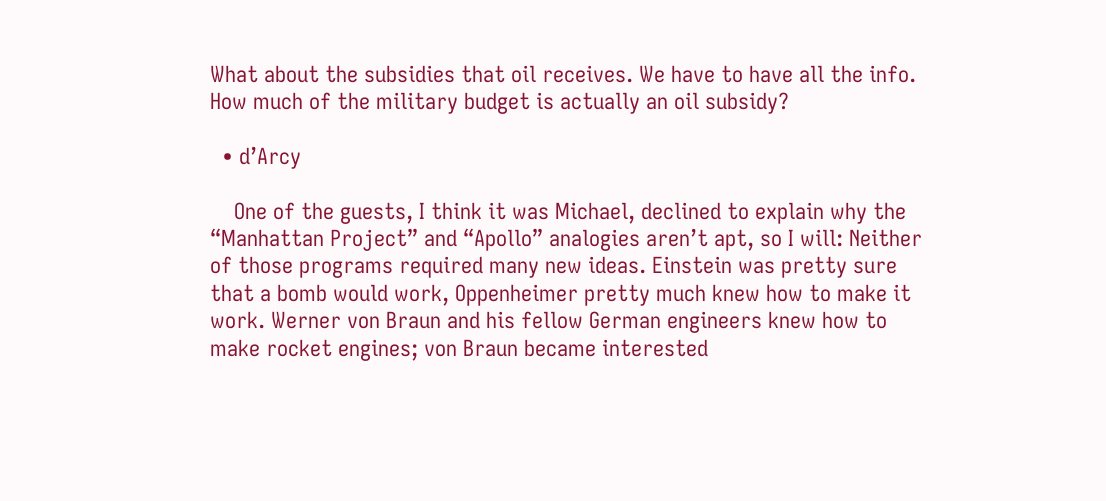What about the subsidies that oil receives. We have to have all the info. How much of the military budget is actually an oil subsidy?

  • d’Arcy

    One of the guests, I think it was Michael, declined to explain why the “Manhattan Project” and “Apollo” analogies aren’t apt, so I will: Neither of those programs required many new ideas. Einstein was pretty sure that a bomb would work, Oppenheimer pretty much knew how to make it work. Werner von Braun and his fellow German engineers knew how to make rocket engines; von Braun became interested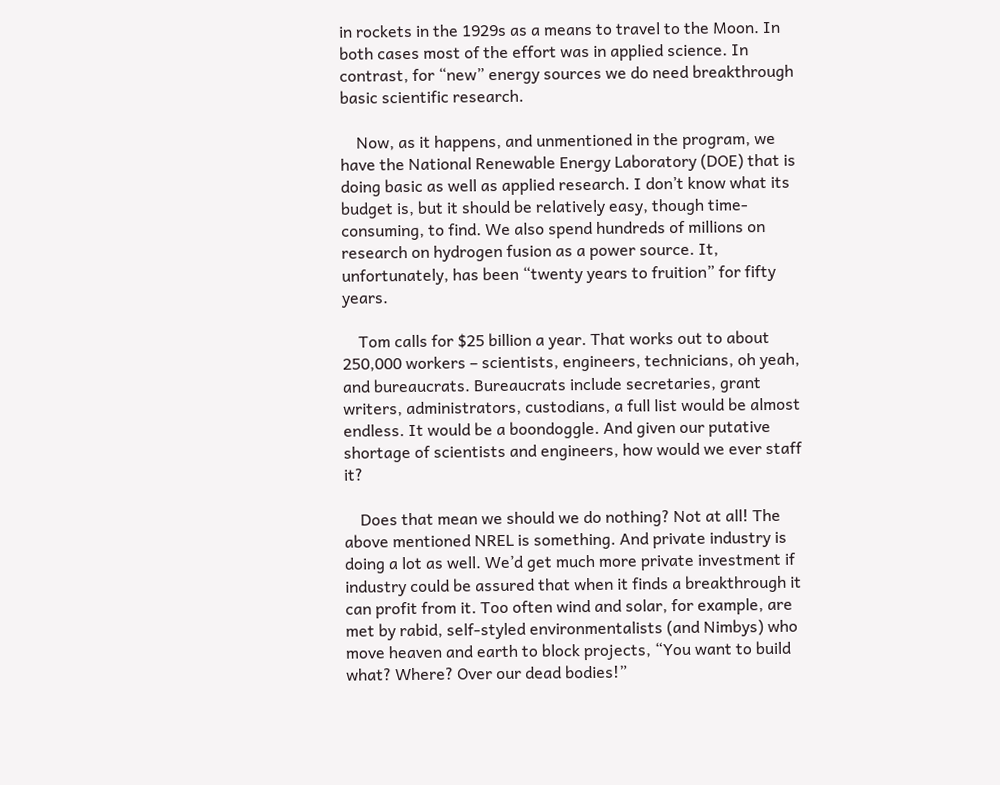in rockets in the 1929s as a means to travel to the Moon. In both cases most of the effort was in applied science. In contrast, for “new” energy sources we do need breakthrough basic scientific research.

    Now, as it happens, and unmentioned in the program, we have the National Renewable Energy Laboratory (DOE) that is doing basic as well as applied research. I don’t know what its budget is, but it should be relatively easy, though time-consuming, to find. We also spend hundreds of millions on research on hydrogen fusion as a power source. It, unfortunately, has been “twenty years to fruition” for fifty years.

    Tom calls for $25 billion a year. That works out to about 250,000 workers – scientists, engineers, technicians, oh yeah, and bureaucrats. Bureaucrats include secretaries, grant writers, administrators, custodians, a full list would be almost endless. It would be a boondoggle. And given our putative shortage of scientists and engineers, how would we ever staff it?

    Does that mean we should we do nothing? Not at all! The above mentioned NREL is something. And private industry is doing a lot as well. We’d get much more private investment if industry could be assured that when it finds a breakthrough it can profit from it. Too often wind and solar, for example, are met by rabid, self-styled environmentalists (and Nimbys) who move heaven and earth to block projects, “You want to build what? Where? Over our dead bodies!”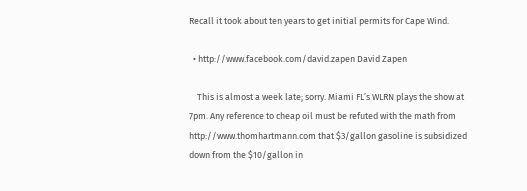Recall it took about ten years to get initial permits for Cape Wind.

  • http://www.facebook.com/david.zapen David Zapen

    This is almost a week late; sorry. Miami FL’s WLRN plays the show at 7pm. Any reference to cheap oil must be refuted with the math from http://www.thomhartmann.com that $3/gallon gasoline is subsidized down from the $10/gallon in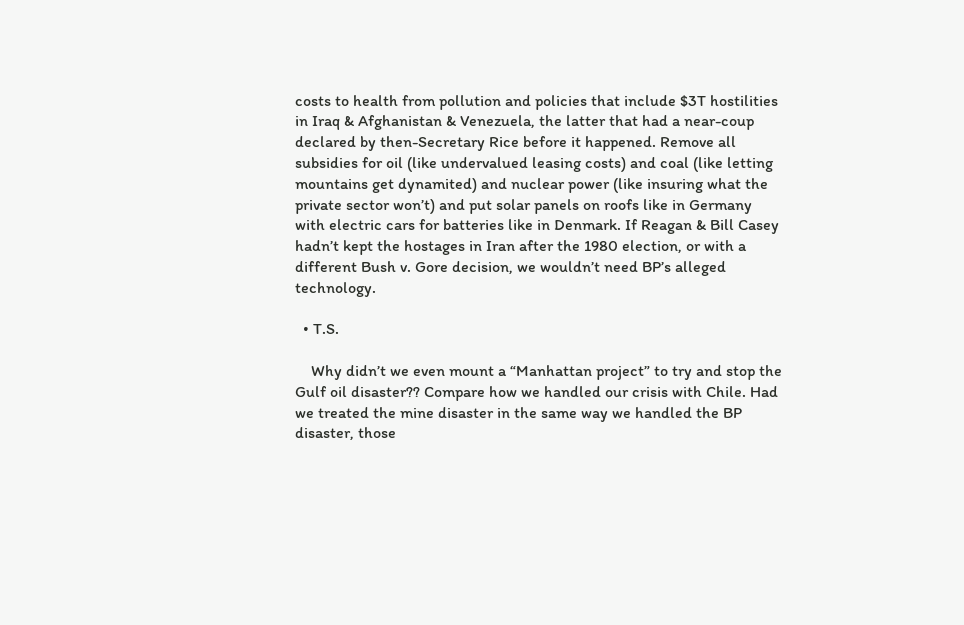costs to health from pollution and policies that include $3T hostilities in Iraq & Afghanistan & Venezuela, the latter that had a near-coup declared by then-Secretary Rice before it happened. Remove all subsidies for oil (like undervalued leasing costs) and coal (like letting mountains get dynamited) and nuclear power (like insuring what the private sector won’t) and put solar panels on roofs like in Germany with electric cars for batteries like in Denmark. If Reagan & Bill Casey hadn’t kept the hostages in Iran after the 1980 election, or with a different Bush v. Gore decision, we wouldn’t need BP’s alleged technology.

  • T.S.

    Why didn’t we even mount a “Manhattan project” to try and stop the Gulf oil disaster?? Compare how we handled our crisis with Chile. Had we treated the mine disaster in the same way we handled the BP disaster, those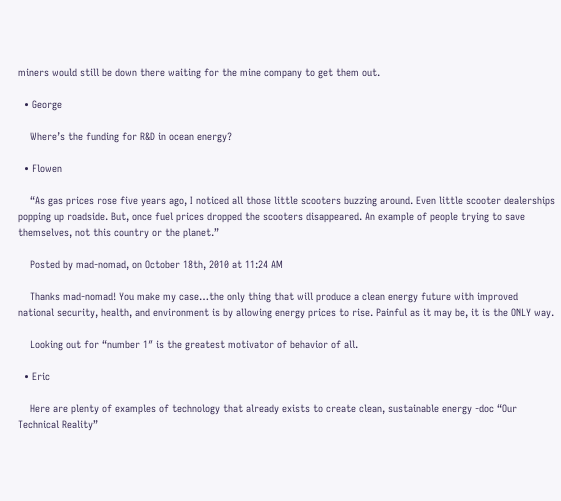miners would still be down there waiting for the mine company to get them out.

  • George

    Where’s the funding for R&D in ocean energy?

  • Flowen

    “As gas prices rose five years ago, I noticed all those little scooters buzzing around. Even little scooter dealerships popping up roadside. But, once fuel prices dropped the scooters disappeared. An example of people trying to save themselves, not this country or the planet.”

    Posted by mad-nomad, on October 18th, 2010 at 11:24 AM

    Thanks mad-nomad! You make my case…the only thing that will produce a clean energy future with improved national security, health, and environment is by allowing energy prices to rise. Painful as it may be, it is the ONLY way.

    Looking out for “number 1″ is the greatest motivator of behavior of all.

  • Eric

    Here are plenty of examples of technology that already exists to create clean, sustainable energy -doc “Our Technical Reality”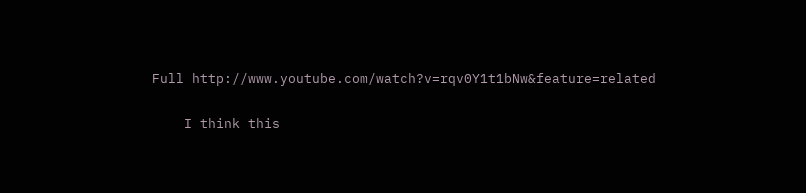Full http://www.youtube.com/watch?v=rqv0Y1t1bNw&feature=related

    I think this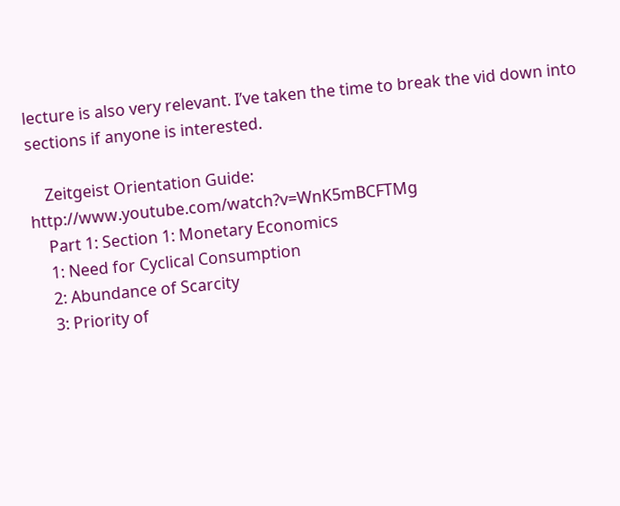lecture is also very relevant. I’ve taken the time to break the vid down into sections if anyone is interested.

    Zeitgeist Orientation Guide: http://www.youtube.com/watch?v=WnK5mBCFTMg
    Part 1: Section 1: Monetary Economics
    1: Need for Cyclical Consumption
    2: Abundance of Scarcity
    3: Priority of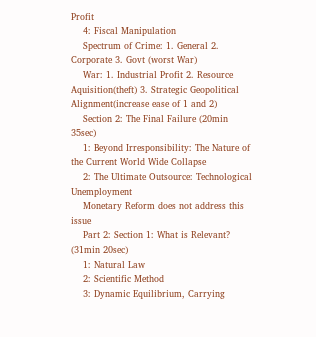Profit
    4: Fiscal Manipulation
    Spectrum of Crime: 1. General 2. Corporate 3. Govt (worst War)
    War: 1. Industrial Profit 2. Resource Aquisition(theft) 3. Strategic Geopolitical Alignment(increase ease of 1 and 2)
    Section 2: The Final Failure (20min 35sec)
    1: Beyond Irresponsibility: The Nature of the Current World Wide Collapse
    2: The Ultimate Outsource: Technological Unemployment
    Monetary Reform does not address this issue
    Part 2: Section 1: What is Relevant? (31min 20sec)
    1: Natural Law
    2: Scientific Method
    3: Dynamic Equilibrium, Carrying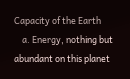Capacity of the Earth
    a. Energy, nothing but abundant on this planet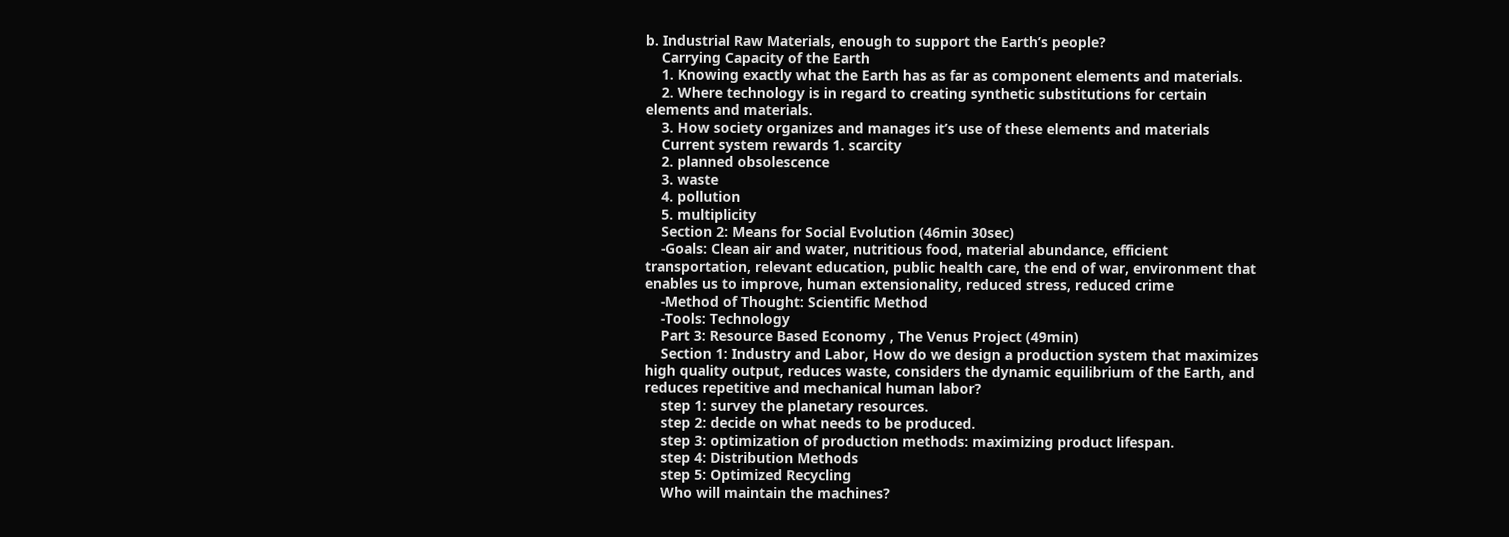b. Industrial Raw Materials, enough to support the Earth’s people?
    Carrying Capacity of the Earth
    1. Knowing exactly what the Earth has as far as component elements and materials.
    2. Where technology is in regard to creating synthetic substitutions for certain elements and materials.
    3. How society organizes and manages it’s use of these elements and materials
    Current system rewards 1. scarcity
    2. planned obsolescence
    3. waste
    4. pollution
    5. multiplicity
    Section 2: Means for Social Evolution (46min 30sec)
    -Goals: Clean air and water, nutritious food, material abundance, efficient transportation, relevant education, public health care, the end of war, environment that enables us to improve, human extensionality, reduced stress, reduced crime
    -Method of Thought: Scientific Method
    -Tools: Technology
    Part 3: Resource Based Economy , The Venus Project (49min)
    Section 1: Industry and Labor, How do we design a production system that maximizes high quality output, reduces waste, considers the dynamic equilibrium of the Earth, and reduces repetitive and mechanical human labor?
    step 1: survey the planetary resources.
    step 2: decide on what needs to be produced.
    step 3: optimization of production methods: maximizing product lifespan.
    step 4: Distribution Methods
    step 5: Optimized Recycling
    Who will maintain the machines?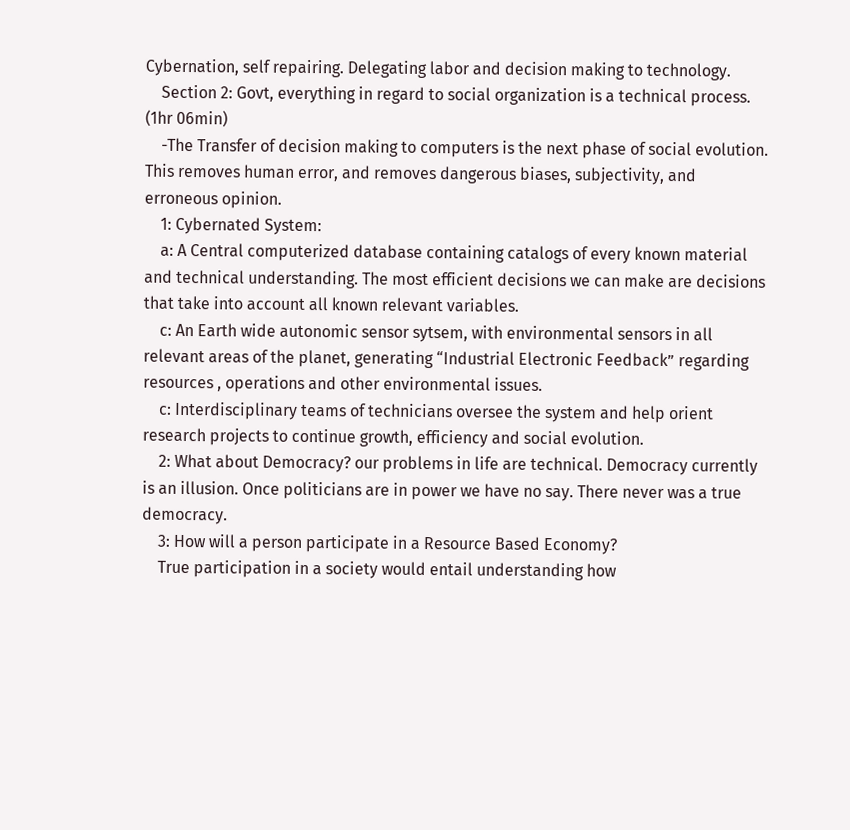Cybernation, self repairing. Delegating labor and decision making to technology.
    Section 2: Govt, everything in regard to social organization is a technical process. (1hr 06min)
    -The Transfer of decision making to computers is the next phase of social evolution. This removes human error, and removes dangerous biases, subjectivity, and erroneous opinion.
    1: Cybernated System:
    a: A Central computerized database containing catalogs of every known material and technical understanding. The most efficient decisions we can make are decisions that take into account all known relevant variables.
    c: An Earth wide autonomic sensor sytsem, with environmental sensors in all relevant areas of the planet, generating “Industrial Electronic Feedback” regarding resources , operations and other environmental issues.
    c: Interdisciplinary teams of technicians oversee the system and help orient research projects to continue growth, efficiency and social evolution.
    2: What about Democracy? our problems in life are technical. Democracy currently is an illusion. Once politicians are in power we have no say. There never was a true democracy.
    3: How will a person participate in a Resource Based Economy?
    True participation in a society would entail understanding how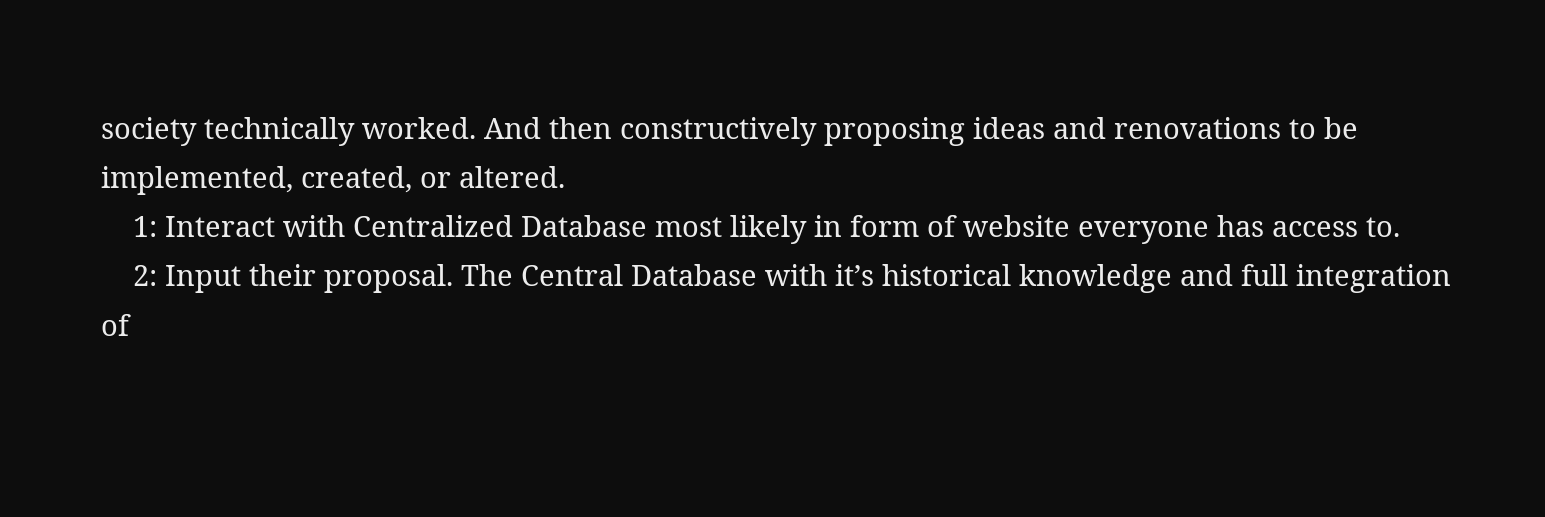society technically worked. And then constructively proposing ideas and renovations to be implemented, created, or altered.
    1: Interact with Centralized Database most likely in form of website everyone has access to.
    2: Input their proposal. The Central Database with it’s historical knowledge and full integration of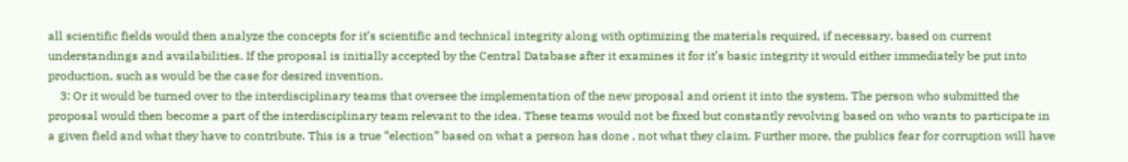all scientific fields would then analyze the concepts for it’s scientific and technical integrity along with optimizing the materials required, if necessary, based on current understandings and availabilities. If the proposal is initially accepted by the Central Database after it examines it for it’s basic integrity it would either immediately be put into production, such as would be the case for desired invention.
    3: Or it would be turned over to the interdisciplinary teams that oversee the implementation of the new proposal and orient it into the system. The person who submitted the proposal would then become a part of the interdisciplinary team relevant to the idea. These teams would not be fixed but constantly revolving based on who wants to participate in a given field and what they have to contribute. This is a true “election” based on what a person has done , not what they claim. Further more, the publics fear for corruption will have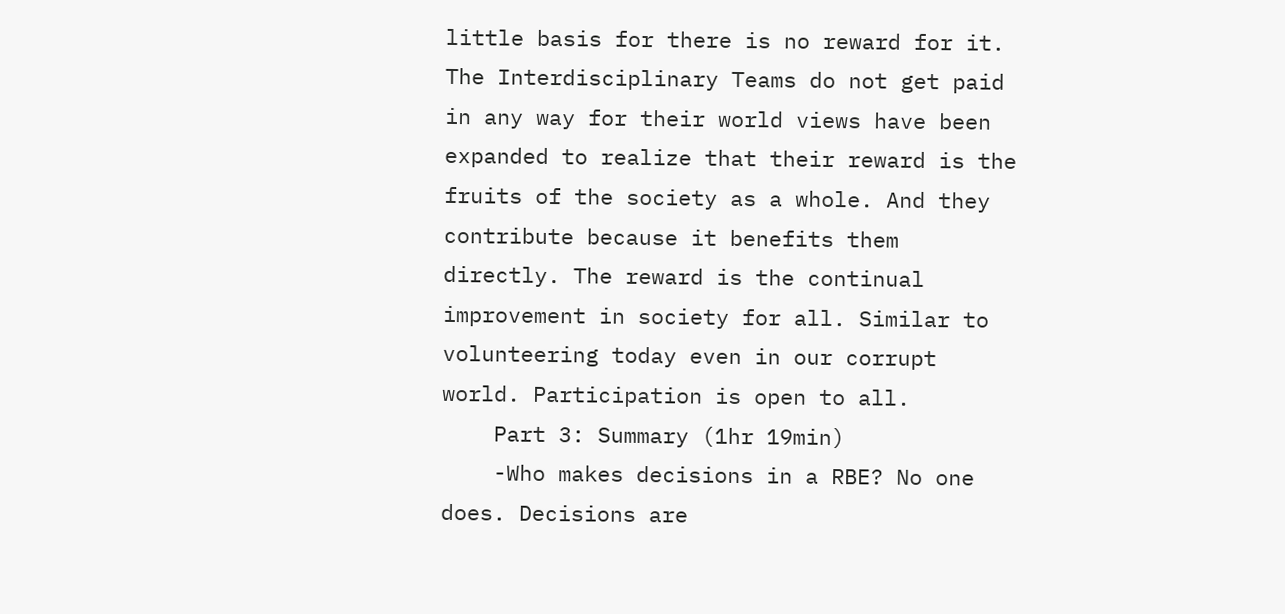little basis for there is no reward for it. The Interdisciplinary Teams do not get paid in any way for their world views have been expanded to realize that their reward is the fruits of the society as a whole. And they contribute because it benefits them directly. The reward is the continual improvement in society for all. Similar to volunteering today even in our corrupt world. Participation is open to all.
    Part 3: Summary (1hr 19min)
    -Who makes decisions in a RBE? No one does. Decisions are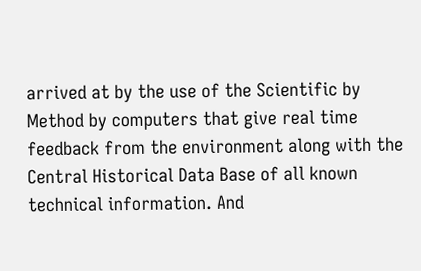arrived at by the use of the Scientific by Method by computers that give real time feedback from the environment along with the Central Historical Data Base of all known technical information. And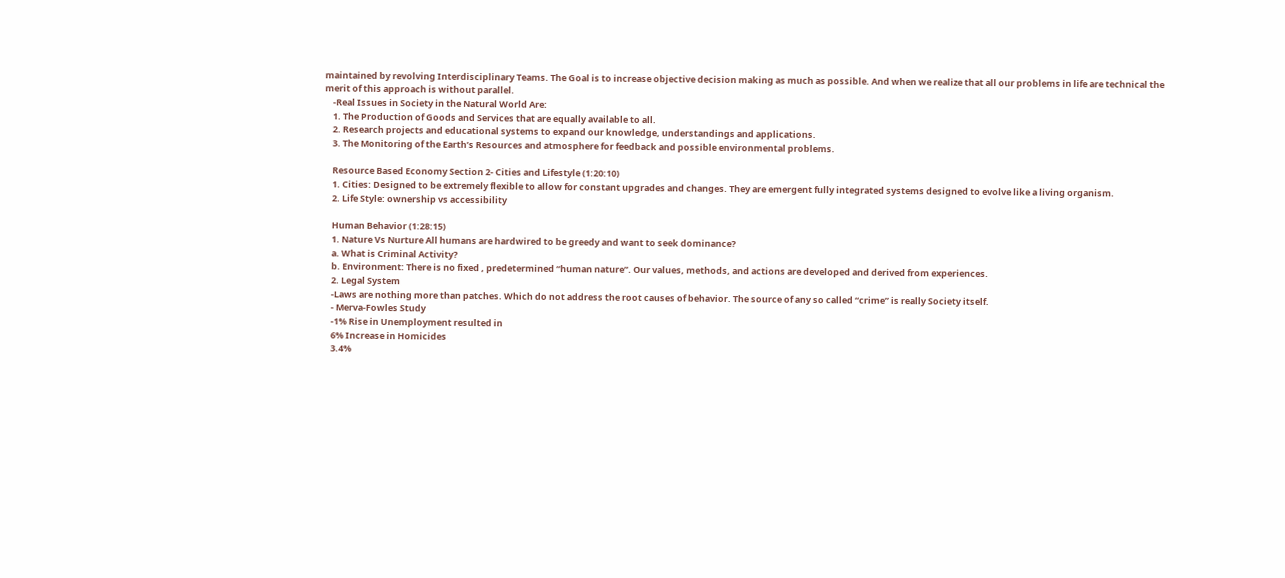maintained by revolving Interdisciplinary Teams. The Goal is to increase objective decision making as much as possible. And when we realize that all our problems in life are technical the merit of this approach is without parallel.
    -Real Issues in Society in the Natural World Are:
    1. The Production of Goods and Services that are equally available to all.
    2. Research projects and educational systems to expand our knowledge, understandings and applications.
    3. The Monitoring of the Earth’s Resources and atmosphere for feedback and possible environmental problems.

    Resource Based Economy Section 2- Cities and Lifestyle (1:20:10)
    1. Cities: Designed to be extremely flexible to allow for constant upgrades and changes. They are emergent fully integrated systems designed to evolve like a living organism.
    2. Life Style: ownership vs accessibility

    Human Behavior (1:28:15)
    1. Nature Vs Nurture All humans are hardwired to be greedy and want to seek dominance?
    a. What is Criminal Activity?
    b. Environment: There is no fixed , predetermined “human nature”. Our values, methods, and actions are developed and derived from experiences.
    2. Legal System
    -Laws are nothing more than patches. Which do not address the root causes of behavior. The source of any so called “crime” is really Society itself.
    - Merva-Fowles Study
    -1% Rise in Unemployment resulted in
    6% Increase in Homicides
    3.4%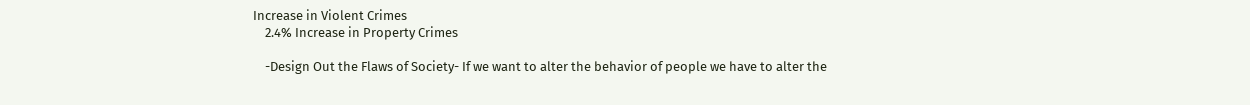Increase in Violent Crimes
    2.4% Increase in Property Crimes

    -Design Out the Flaws of Society- If we want to alter the behavior of people we have to alter the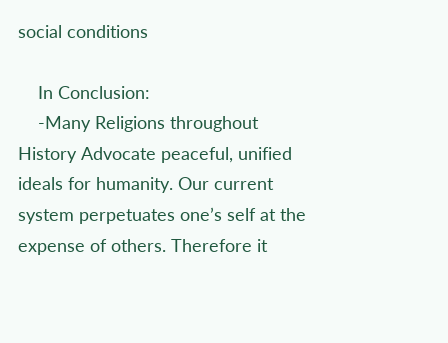social conditions

    In Conclusion:
    -Many Religions throughout History Advocate peaceful, unified ideals for humanity. Our current system perpetuates one’s self at the expense of others. Therefore it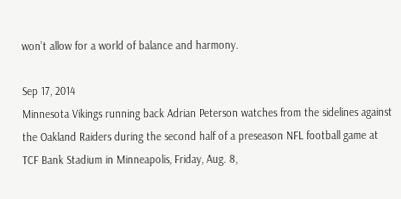won’t allow for a world of balance and harmony.

Sep 17, 2014
Minnesota Vikings running back Adrian Peterson watches from the sidelines against the Oakland Raiders during the second half of a preseason NFL football game at TCF Bank Stadium in Minneapolis, Friday, Aug. 8,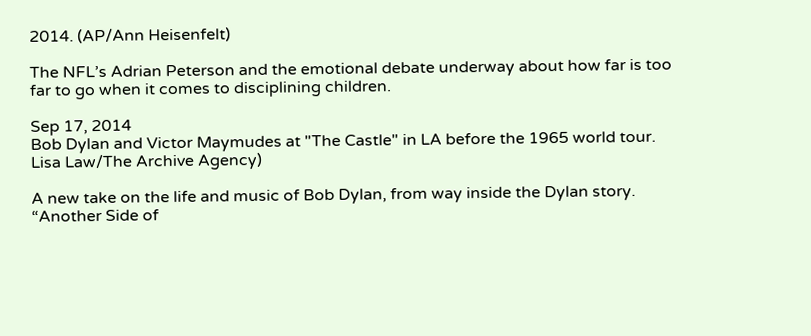2014. (AP/Ann Heisenfelt)

The NFL’s Adrian Peterson and the emotional debate underway about how far is too far to go when it comes to disciplining children.

Sep 17, 2014
Bob Dylan and Victor Maymudes at "The Castle" in LA before the 1965 world tour. Lisa Law/The Archive Agency)

A new take on the life and music of Bob Dylan, from way inside the Dylan story. “Another Side of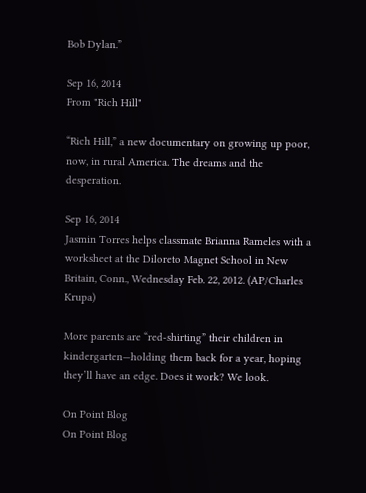Bob Dylan.”

Sep 16, 2014
From "Rich Hill"

“Rich Hill,” a new documentary on growing up poor, now, in rural America. The dreams and the desperation.

Sep 16, 2014
Jasmin Torres helps classmate Brianna Rameles with a worksheet at the Diloreto Magnet School in New Britain, Conn., Wednesday Feb. 22, 2012. (AP/Charles Krupa)

More parents are “red-shirting” their children in kindergarten—holding them back for a year, hoping they’ll have an edge. Does it work? We look.

On Point Blog
On Point Blog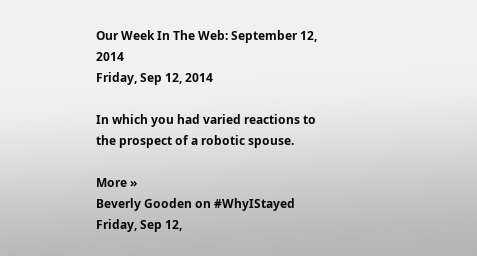Our Week In The Web: September 12, 2014
Friday, Sep 12, 2014

In which you had varied reactions to the prospect of a robotic spouse.

More »
Beverly Gooden on #WhyIStayed
Friday, Sep 12,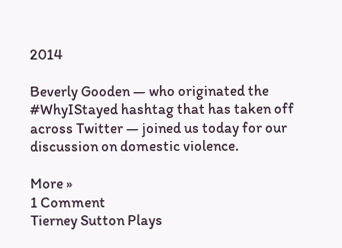2014

Beverly Gooden — who originated the #WhyIStayed hashtag that has taken off across Twitter — joined us today for our discussion on domestic violence.

More »
1 Comment
Tierney Sutton Plays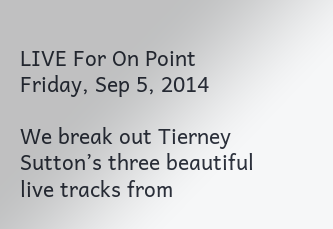LIVE For On Point
Friday, Sep 5, 2014

We break out Tierney Sutton’s three beautiful live tracks from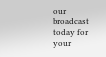our broadcast today for your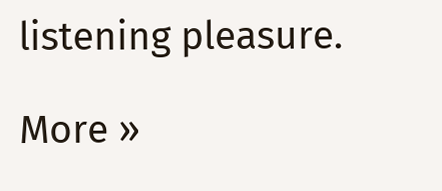listening pleasure.

More »